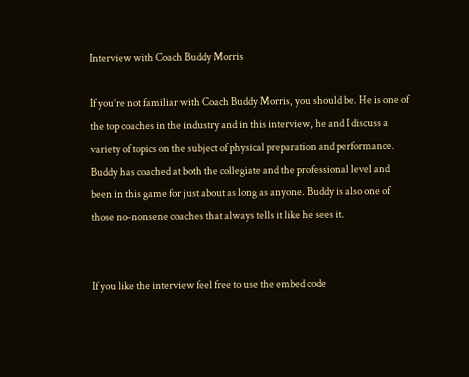Interview with Coach Buddy Morris

If you’re not familiar with Coach Buddy Morris, you should be. He is one of the top coaches in the industry and in this interview, he and I discuss a variety of topics on the subject of physical preparation and performance. Buddy has coached at both the collegiate and the professional level and been in this game for just about as long as anyone. Buddy is also one of those no-nonsene coaches that always tells it like he sees it.


If you like the interview feel free to use the embed code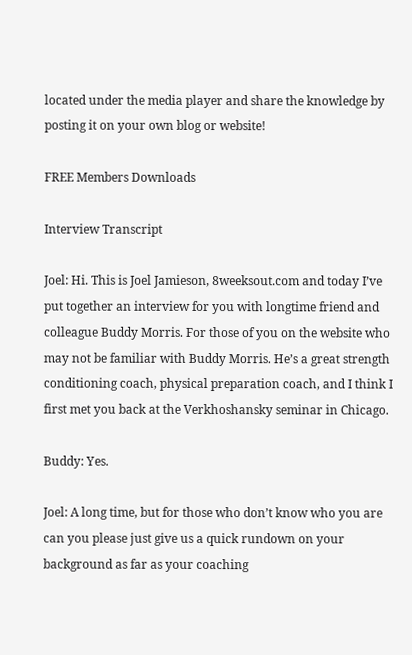located under the media player and share the knowledge by posting it on your own blog or website!

FREE Members Downloads

Interview Transcript

Joel: Hi. This is Joel Jamieson, 8weeksout.com and today I’ve put together an interview for you with longtime friend and colleague Buddy Morris. For those of you on the website who may not be familiar with Buddy Morris. He’s a great strength conditioning coach, physical preparation coach, and I think I first met you back at the Verkhoshansky seminar in Chicago.

Buddy: Yes.

Joel: A long time, but for those who don’t know who you are can you please just give us a quick rundown on your background as far as your coaching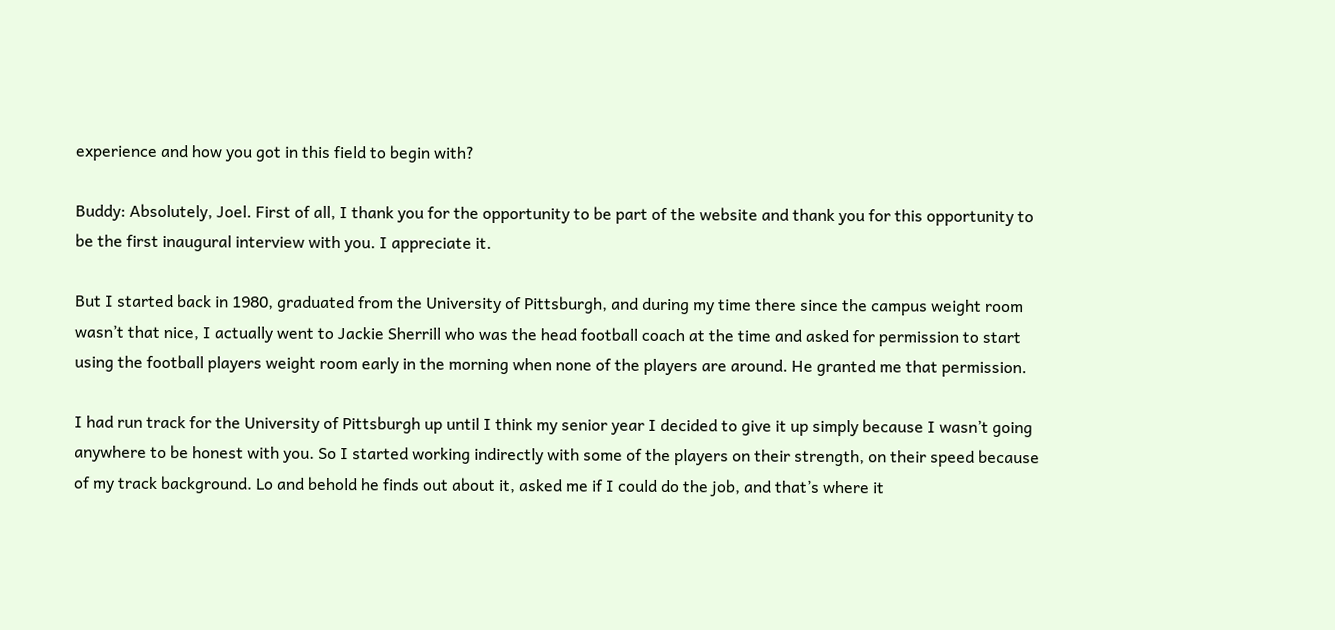experience and how you got in this field to begin with?

Buddy: Absolutely, Joel. First of all, I thank you for the opportunity to be part of the website and thank you for this opportunity to be the first inaugural interview with you. I appreciate it.

But I started back in 1980, graduated from the University of Pittsburgh, and during my time there since the campus weight room wasn’t that nice, I actually went to Jackie Sherrill who was the head football coach at the time and asked for permission to start using the football players weight room early in the morning when none of the players are around. He granted me that permission.

I had run track for the University of Pittsburgh up until I think my senior year I decided to give it up simply because I wasn’t going anywhere to be honest with you. So I started working indirectly with some of the players on their strength, on their speed because of my track background. Lo and behold he finds out about it, asked me if I could do the job, and that’s where it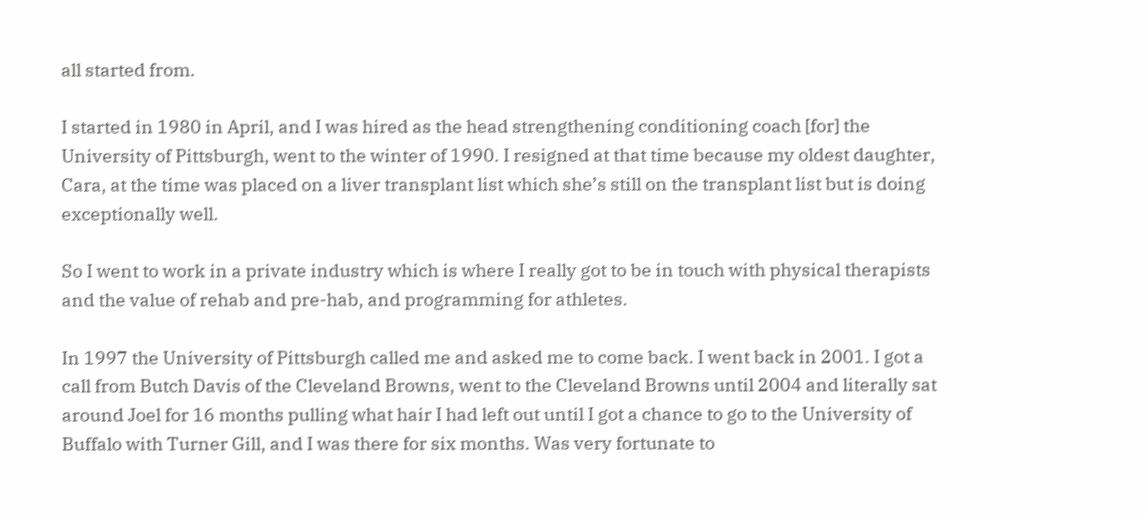all started from.

I started in 1980 in April, and I was hired as the head strengthening conditioning coach [for] the University of Pittsburgh, went to the winter of 1990. I resigned at that time because my oldest daughter, Cara, at the time was placed on a liver transplant list which she’s still on the transplant list but is doing exceptionally well.

So I went to work in a private industry which is where I really got to be in touch with physical therapists and the value of rehab and pre-hab, and programming for athletes.

In 1997 the University of Pittsburgh called me and asked me to come back. I went back in 2001. I got a call from Butch Davis of the Cleveland Browns, went to the Cleveland Browns until 2004 and literally sat around Joel for 16 months pulling what hair I had left out until I got a chance to go to the University of Buffalo with Turner Gill, and I was there for six months. Was very fortunate to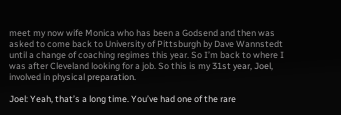meet my now wife Monica who has been a Godsend and then was asked to come back to University of Pittsburgh by Dave Wannstedt until a change of coaching regimes this year. So I’m back to where I was after Cleveland looking for a job. So this is my 31st year, Joel, involved in physical preparation.

Joel: Yeah, that’s a long time. You’ve had one of the rare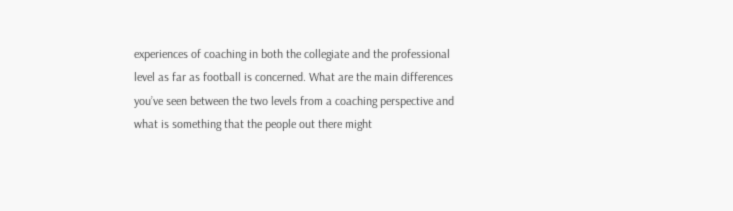experiences of coaching in both the collegiate and the professional level as far as football is concerned. What are the main differences you’ve seen between the two levels from a coaching perspective and what is something that the people out there might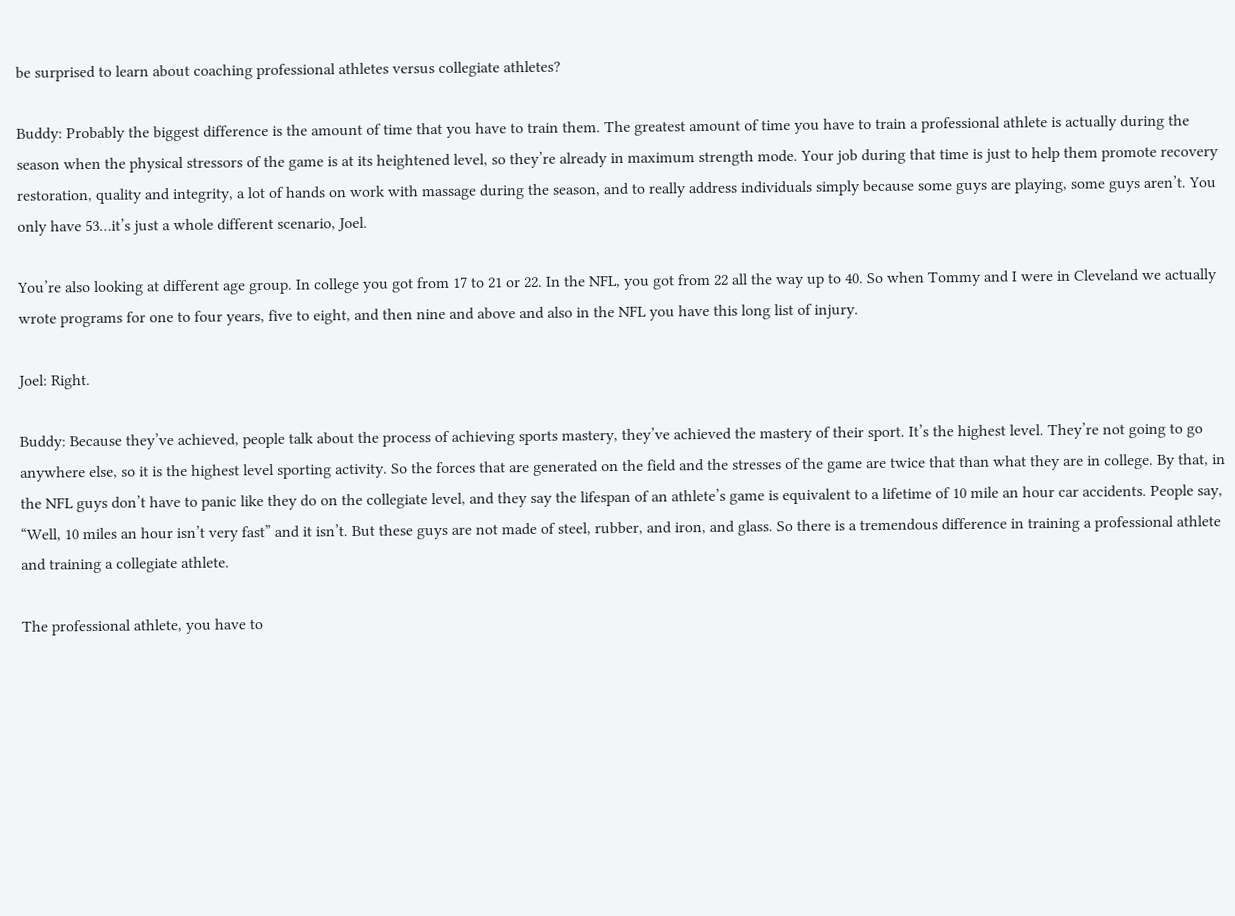be surprised to learn about coaching professional athletes versus collegiate athletes?

Buddy: Probably the biggest difference is the amount of time that you have to train them. The greatest amount of time you have to train a professional athlete is actually during the season when the physical stressors of the game is at its heightened level, so they’re already in maximum strength mode. Your job during that time is just to help them promote recovery restoration, quality and integrity, a lot of hands on work with massage during the season, and to really address individuals simply because some guys are playing, some guys aren’t. You only have 53…it’s just a whole different scenario, Joel.

You’re also looking at different age group. In college you got from 17 to 21 or 22. In the NFL, you got from 22 all the way up to 40. So when Tommy and I were in Cleveland we actually wrote programs for one to four years, five to eight, and then nine and above and also in the NFL you have this long list of injury.

Joel: Right.

Buddy: Because they’ve achieved, people talk about the process of achieving sports mastery, they’ve achieved the mastery of their sport. It’s the highest level. They’re not going to go anywhere else, so it is the highest level sporting activity. So the forces that are generated on the field and the stresses of the game are twice that than what they are in college. By that, in the NFL guys don’t have to panic like they do on the collegiate level, and they say the lifespan of an athlete’s game is equivalent to a lifetime of 10 mile an hour car accidents. People say, “Well, 10 miles an hour isn’t very fast” and it isn’t. But these guys are not made of steel, rubber, and iron, and glass. So there is a tremendous difference in training a professional athlete and training a collegiate athlete.

The professional athlete, you have to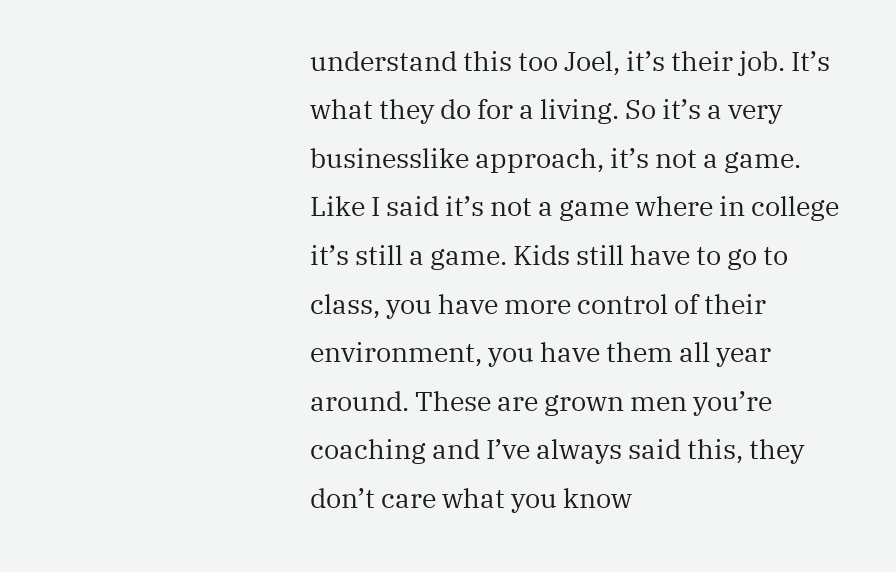understand this too Joel, it’s their job. It’s what they do for a living. So it’s a very businesslike approach, it’s not a game. Like I said it’s not a game where in college it’s still a game. Kids still have to go to class, you have more control of their environment, you have them all year around. These are grown men you’re coaching and I’ve always said this, they don’t care what you know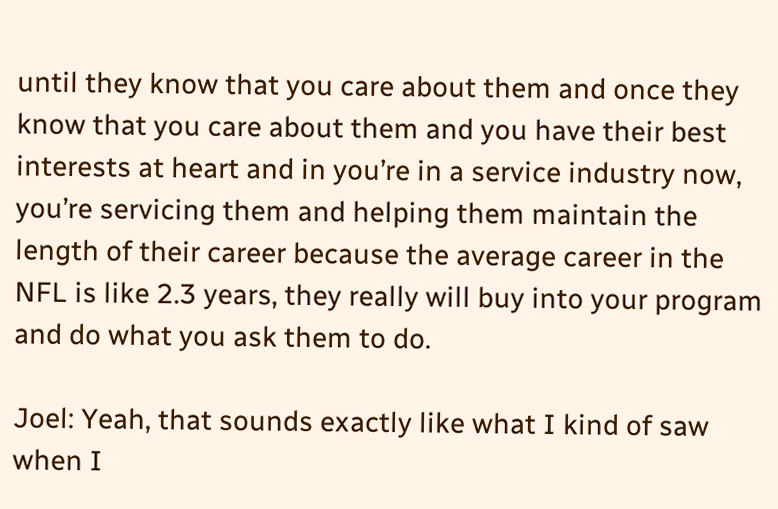until they know that you care about them and once they know that you care about them and you have their best interests at heart and in you’re in a service industry now, you’re servicing them and helping them maintain the length of their career because the average career in the NFL is like 2.3 years, they really will buy into your program and do what you ask them to do.

Joel: Yeah, that sounds exactly like what I kind of saw when I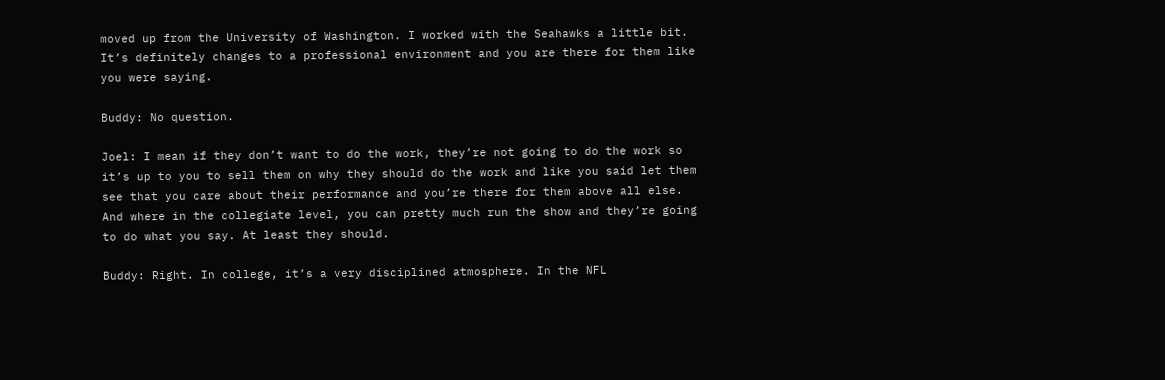moved up from the University of Washington. I worked with the Seahawks a little bit. It’s definitely changes to a professional environment and you are there for them like you were saying.

Buddy: No question.

Joel: I mean if they don’t want to do the work, they’re not going to do the work so it’s up to you to sell them on why they should do the work and like you said let them see that you care about their performance and you’re there for them above all else. And where in the collegiate level, you can pretty much run the show and they’re going to do what you say. At least they should.

Buddy: Right. In college, it’s a very disciplined atmosphere. In the NFL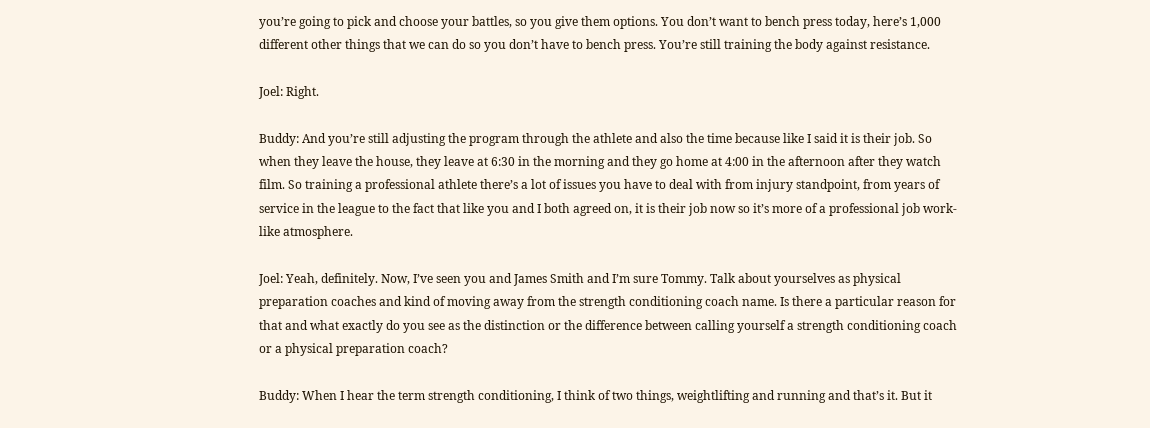you’re going to pick and choose your battles, so you give them options. You don’t want to bench press today, here’s 1,000 different other things that we can do so you don’t have to bench press. You’re still training the body against resistance.

Joel: Right.

Buddy: And you’re still adjusting the program through the athlete and also the time because like I said it is their job. So when they leave the house, they leave at 6:30 in the morning and they go home at 4:00 in the afternoon after they watch film. So training a professional athlete there’s a lot of issues you have to deal with from injury standpoint, from years of service in the league to the fact that like you and I both agreed on, it is their job now so it’s more of a professional job work-like atmosphere.

Joel: Yeah, definitely. Now, I’ve seen you and James Smith and I’m sure Tommy. Talk about yourselves as physical preparation coaches and kind of moving away from the strength conditioning coach name. Is there a particular reason for that and what exactly do you see as the distinction or the difference between calling yourself a strength conditioning coach or a physical preparation coach?

Buddy: When I hear the term strength conditioning, I think of two things, weightlifting and running and that’s it. But it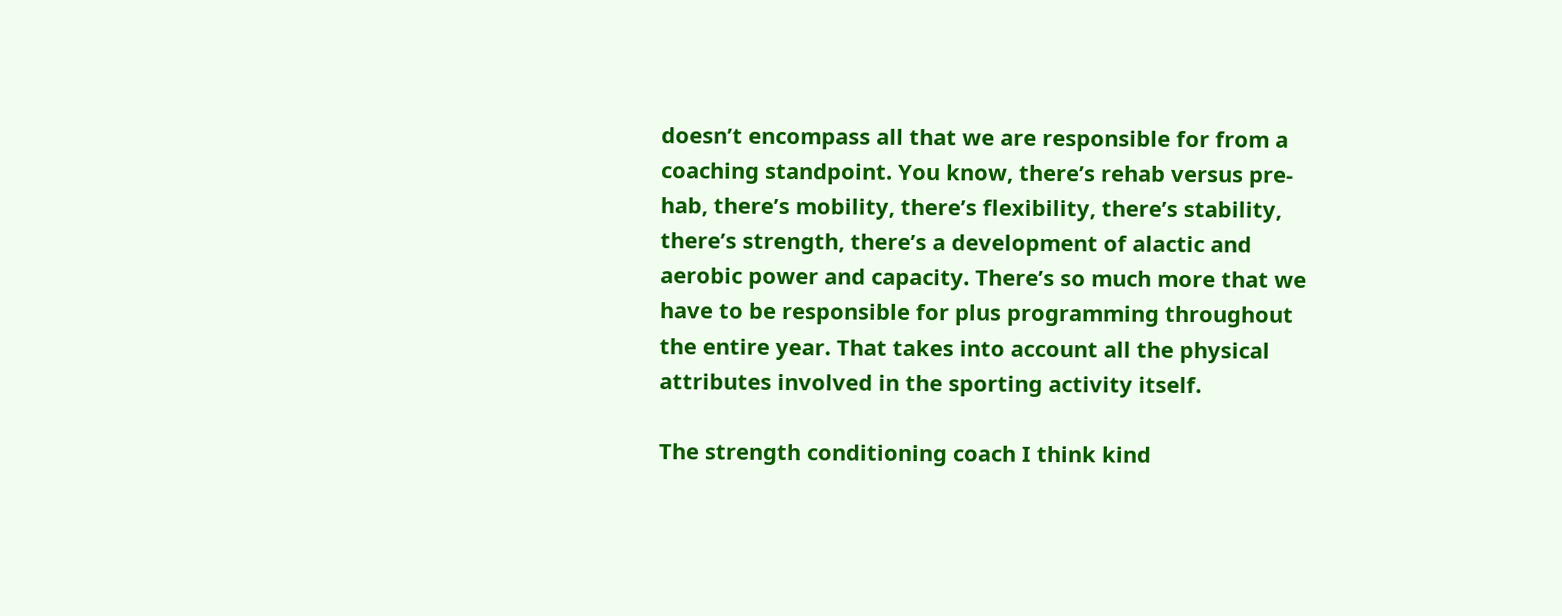doesn’t encompass all that we are responsible for from a coaching standpoint. You know, there’s rehab versus pre-hab, there’s mobility, there’s flexibility, there’s stability, there’s strength, there’s a development of alactic and aerobic power and capacity. There’s so much more that we have to be responsible for plus programming throughout the entire year. That takes into account all the physical attributes involved in the sporting activity itself.

The strength conditioning coach I think kind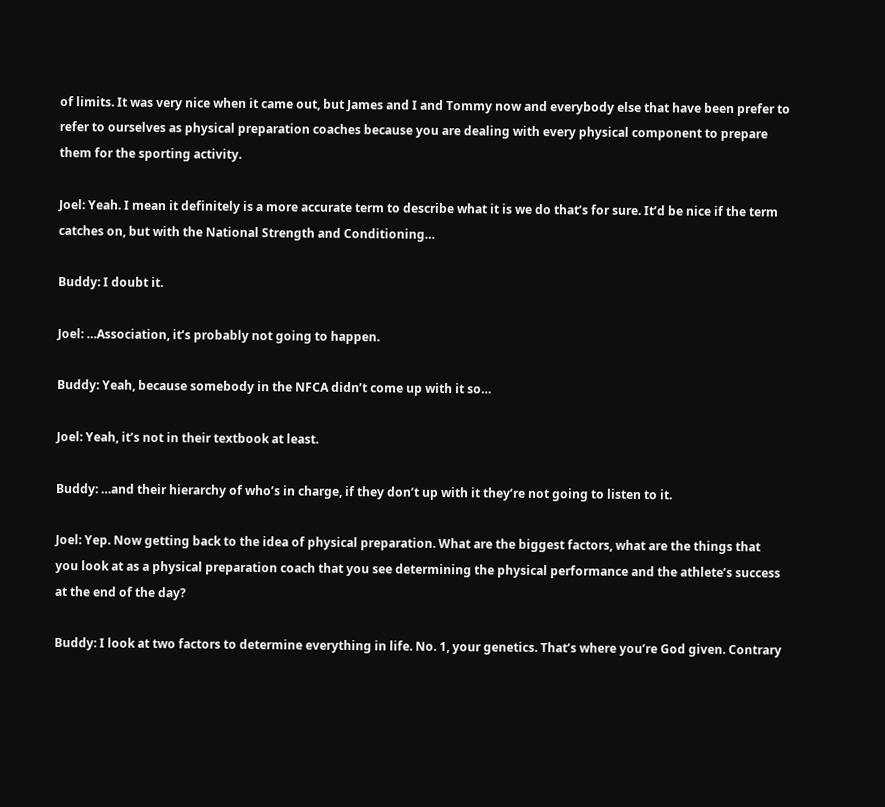of limits. It was very nice when it came out, but James and I and Tommy now and everybody else that have been prefer to refer to ourselves as physical preparation coaches because you are dealing with every physical component to prepare them for the sporting activity.

Joel: Yeah. I mean it definitely is a more accurate term to describe what it is we do that’s for sure. It’d be nice if the term catches on, but with the National Strength and Conditioning…

Buddy: I doubt it.

Joel: …Association, it’s probably not going to happen.

Buddy: Yeah, because somebody in the NFCA didn’t come up with it so…

Joel: Yeah, it’s not in their textbook at least.

Buddy: …and their hierarchy of who’s in charge, if they don’t up with it they’re not going to listen to it.

Joel: Yep. Now getting back to the idea of physical preparation. What are the biggest factors, what are the things that you look at as a physical preparation coach that you see determining the physical performance and the athlete’s success at the end of the day?

Buddy: I look at two factors to determine everything in life. No. 1, your genetics. That’s where you’re God given. Contrary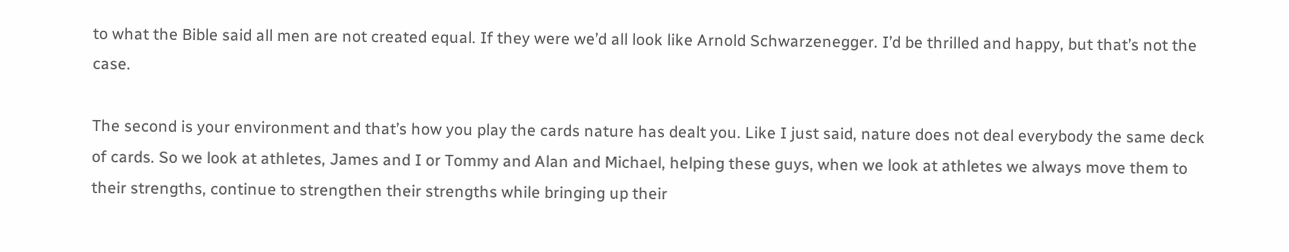to what the Bible said all men are not created equal. If they were we’d all look like Arnold Schwarzenegger. I’d be thrilled and happy, but that’s not the case.

The second is your environment and that’s how you play the cards nature has dealt you. Like I just said, nature does not deal everybody the same deck of cards. So we look at athletes, James and I or Tommy and Alan and Michael, helping these guys, when we look at athletes we always move them to their strengths, continue to strengthen their strengths while bringing up their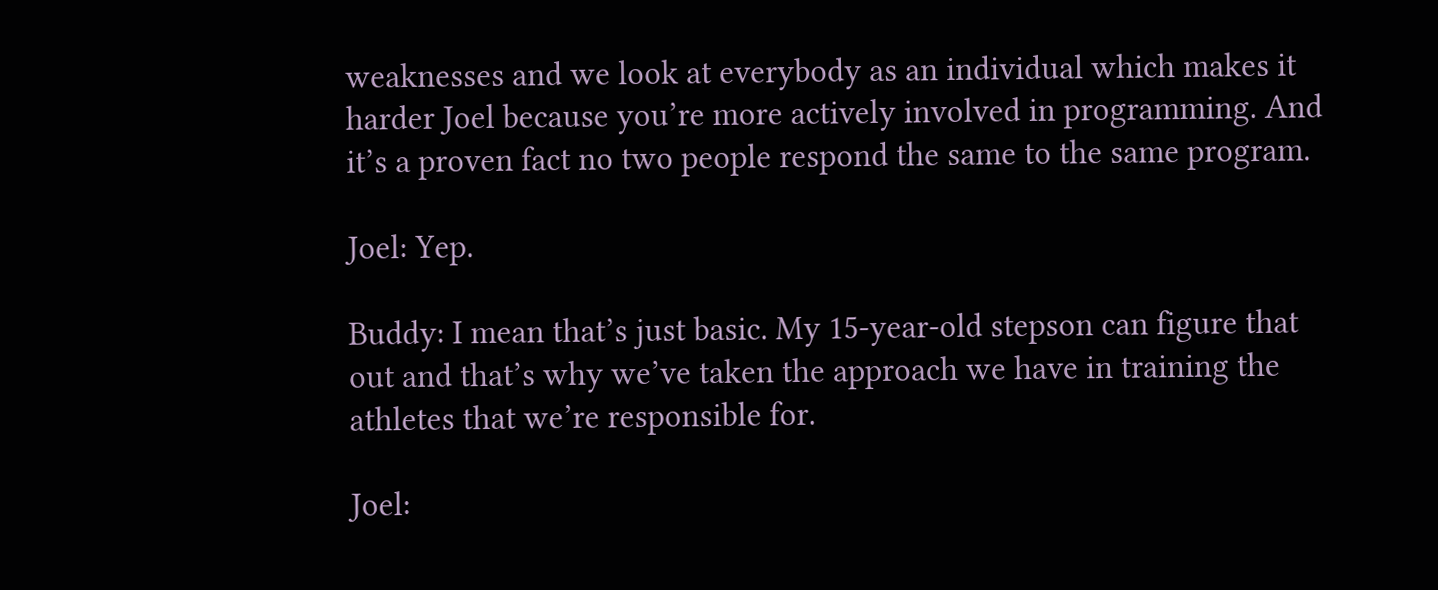weaknesses and we look at everybody as an individual which makes it harder Joel because you’re more actively involved in programming. And it’s a proven fact no two people respond the same to the same program.

Joel: Yep.

Buddy: I mean that’s just basic. My 15-year-old stepson can figure that out and that’s why we’ve taken the approach we have in training the athletes that we’re responsible for.

Joel: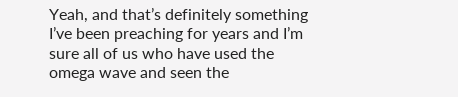Yeah, and that’s definitely something I’ve been preaching for years and I’m sure all of us who have used the omega wave and seen the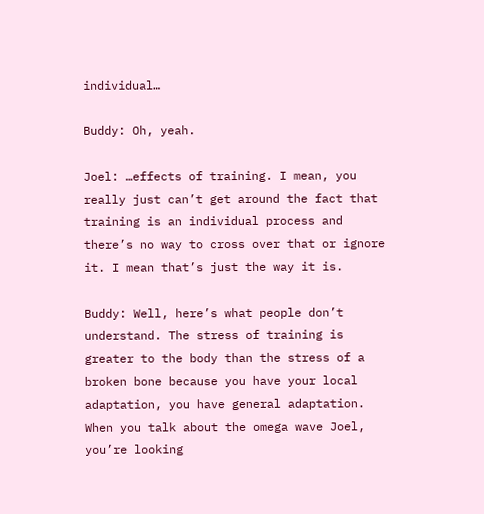individual…

Buddy: Oh, yeah.

Joel: …effects of training. I mean, you really just can’t get around the fact that training is an individual process and there’s no way to cross over that or ignore it. I mean that’s just the way it is.

Buddy: Well, here’s what people don’t understand. The stress of training is greater to the body than the stress of a broken bone because you have your local adaptation, you have general adaptation. When you talk about the omega wave Joel, you’re looking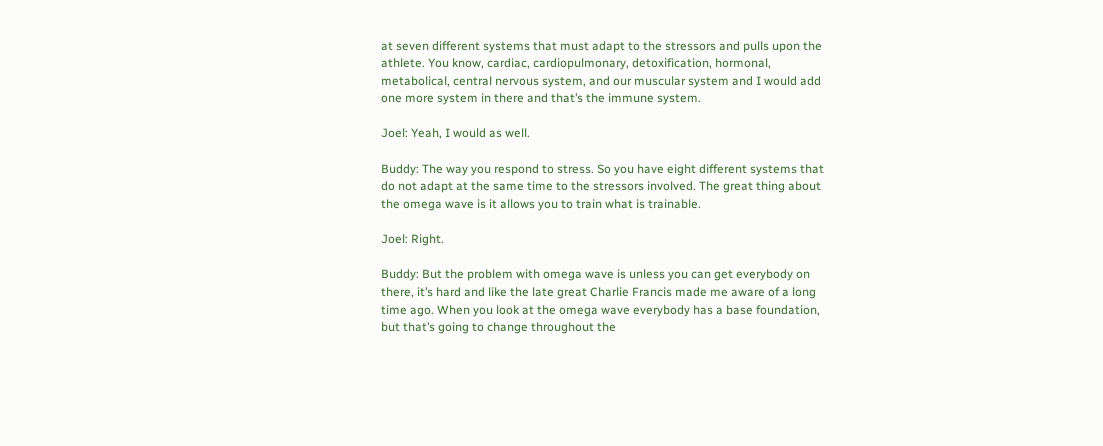at seven different systems that must adapt to the stressors and pulls upon the athlete. You know, cardiac, cardiopulmonary, detoxification, hormonal, metabolical, central nervous system, and our muscular system and I would add one more system in there and that’s the immune system.

Joel: Yeah, I would as well.

Buddy: The way you respond to stress. So you have eight different systems that do not adapt at the same time to the stressors involved. The great thing about the omega wave is it allows you to train what is trainable.

Joel: Right.

Buddy: But the problem with omega wave is unless you can get everybody on there, it’s hard and like the late great Charlie Francis made me aware of a long time ago. When you look at the omega wave everybody has a base foundation, but that’s going to change throughout the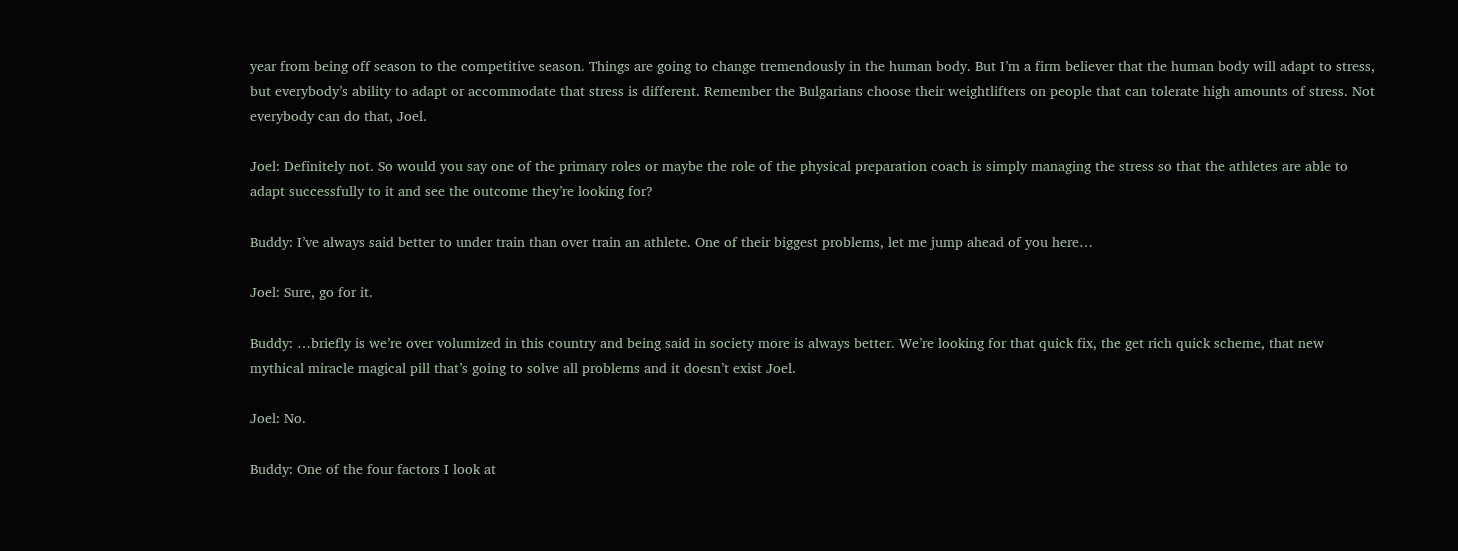year from being off season to the competitive season. Things are going to change tremendously in the human body. But I’m a firm believer that the human body will adapt to stress, but everybody’s ability to adapt or accommodate that stress is different. Remember the Bulgarians choose their weightlifters on people that can tolerate high amounts of stress. Not everybody can do that, Joel.

Joel: Definitely not. So would you say one of the primary roles or maybe the role of the physical preparation coach is simply managing the stress so that the athletes are able to adapt successfully to it and see the outcome they’re looking for?

Buddy: I’ve always said better to under train than over train an athlete. One of their biggest problems, let me jump ahead of you here…

Joel: Sure, go for it.

Buddy: …briefly is we’re over volumized in this country and being said in society more is always better. We’re looking for that quick fix, the get rich quick scheme, that new mythical miracle magical pill that’s going to solve all problems and it doesn’t exist Joel.

Joel: No.

Buddy: One of the four factors I look at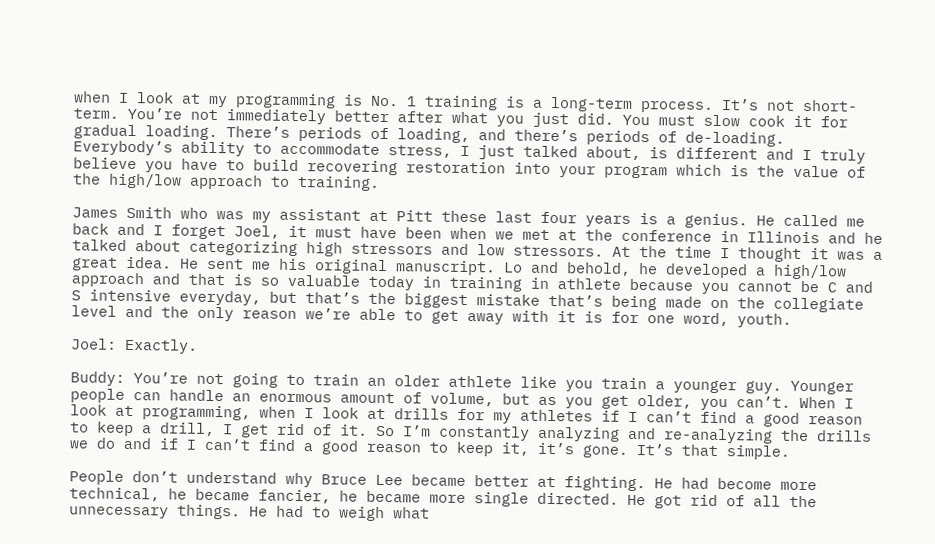when I look at my programming is No. 1 training is a long-term process. It’s not short-term. You’re not immediately better after what you just did. You must slow cook it for gradual loading. There’s periods of loading, and there’s periods of de-loading. Everybody’s ability to accommodate stress, I just talked about, is different and I truly believe you have to build recovering restoration into your program which is the value of the high/low approach to training.

James Smith who was my assistant at Pitt these last four years is a genius. He called me back and I forget Joel, it must have been when we met at the conference in Illinois and he talked about categorizing high stressors and low stressors. At the time I thought it was a great idea. He sent me his original manuscript. Lo and behold, he developed a high/low approach and that is so valuable today in training in athlete because you cannot be C and S intensive everyday, but that’s the biggest mistake that’s being made on the collegiate level and the only reason we’re able to get away with it is for one word, youth.

Joel: Exactly.

Buddy: You’re not going to train an older athlete like you train a younger guy. Younger people can handle an enormous amount of volume, but as you get older, you can’t. When I look at programming, when I look at drills for my athletes if I can’t find a good reason to keep a drill, I get rid of it. So I’m constantly analyzing and re-analyzing the drills we do and if I can’t find a good reason to keep it, it’s gone. It’s that simple.

People don’t understand why Bruce Lee became better at fighting. He had become more technical, he became fancier, he became more single directed. He got rid of all the unnecessary things. He had to weigh what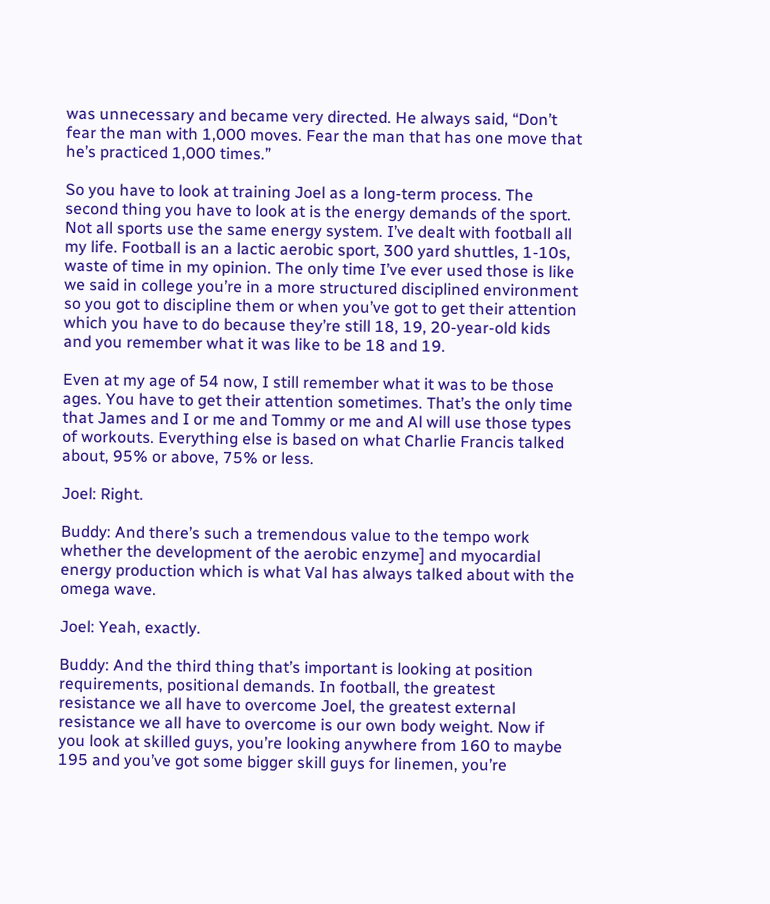was unnecessary and became very directed. He always said, “Don’t fear the man with 1,000 moves. Fear the man that has one move that he’s practiced 1,000 times.”

So you have to look at training Joel as a long-term process. The second thing you have to look at is the energy demands of the sport. Not all sports use the same energy system. I’ve dealt with football all my life. Football is an a lactic aerobic sport, 300 yard shuttles, 1-10s, waste of time in my opinion. The only time I’ve ever used those is like we said in college you’re in a more structured disciplined environment so you got to discipline them or when you’ve got to get their attention which you have to do because they’re still 18, 19, 20-year-old kids and you remember what it was like to be 18 and 19.

Even at my age of 54 now, I still remember what it was to be those ages. You have to get their attention sometimes. That’s the only time that James and I or me and Tommy or me and Al will use those types of workouts. Everything else is based on what Charlie Francis talked about, 95% or above, 75% or less.

Joel: Right.

Buddy: And there’s such a tremendous value to the tempo work whether the development of the aerobic enzyme] and myocardial energy production which is what Val has always talked about with the omega wave.

Joel: Yeah, exactly.

Buddy: And the third thing that’s important is looking at position requirements, positional demands. In football, the greatest resistance we all have to overcome Joel, the greatest external resistance we all have to overcome is our own body weight. Now if you look at skilled guys, you’re looking anywhere from 160 to maybe 195 and you’ve got some bigger skill guys for linemen, you’re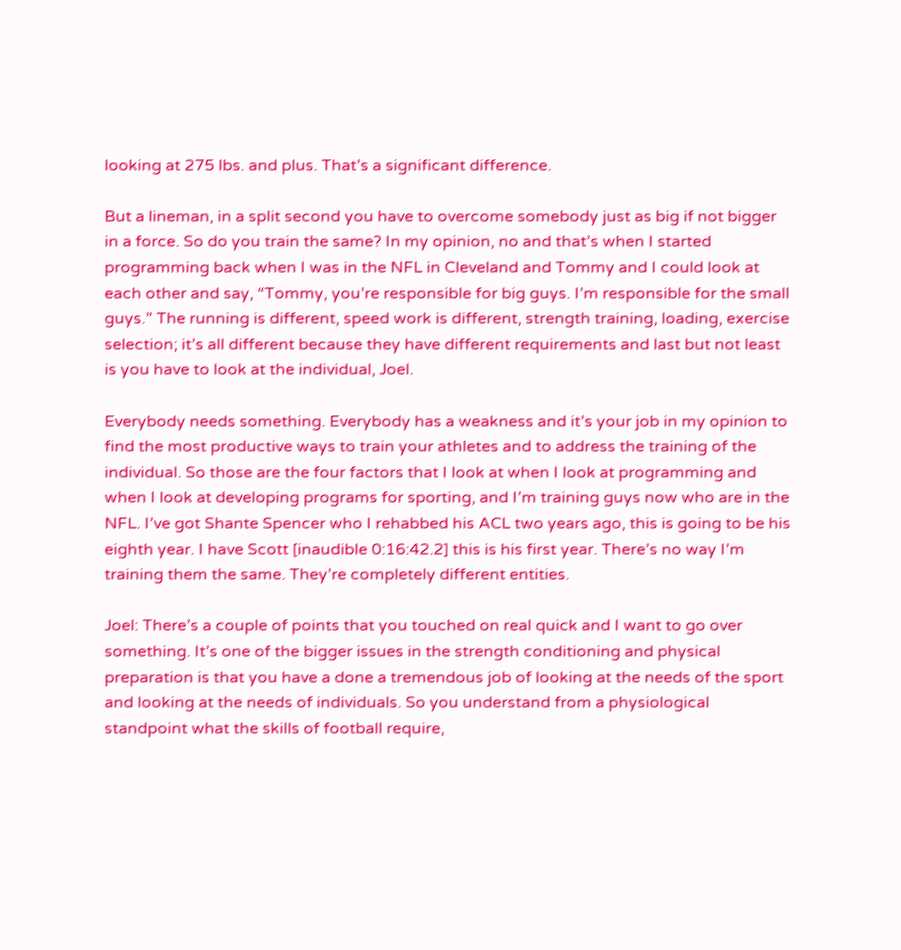looking at 275 lbs. and plus. That’s a significant difference.

But a lineman, in a split second you have to overcome somebody just as big if not bigger in a force. So do you train the same? In my opinion, no and that’s when I started programming back when I was in the NFL in Cleveland and Tommy and I could look at each other and say, “Tommy, you’re responsible for big guys. I’m responsible for the small guys.” The running is different, speed work is different, strength training, loading, exercise selection; it’s all different because they have different requirements and last but not least is you have to look at the individual, Joel.

Everybody needs something. Everybody has a weakness and it’s your job in my opinion to find the most productive ways to train your athletes and to address the training of the individual. So those are the four factors that I look at when I look at programming and when I look at developing programs for sporting, and I’m training guys now who are in the NFL. I’ve got Shante Spencer who I rehabbed his ACL two years ago, this is going to be his eighth year. I have Scott [inaudible 0:16:42.2] this is his first year. There’s no way I’m training them the same. They’re completely different entities.

Joel: There’s a couple of points that you touched on real quick and I want to go over something. It’s one of the bigger issues in the strength conditioning and physical preparation is that you have a done a tremendous job of looking at the needs of the sport and looking at the needs of individuals. So you understand from a physiological standpoint what the skills of football require,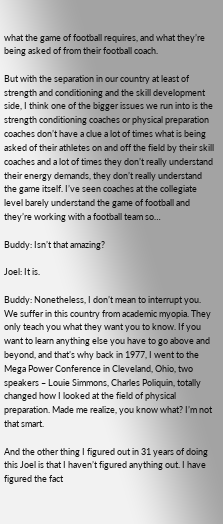what the game of football requires, and what they’re being asked of from their football coach.

But with the separation in our country at least of strength and conditioning and the skill development side, I think one of the bigger issues we run into is the strength conditioning coaches or physical preparation coaches don’t have a clue a lot of times what is being asked of their athletes on and off the field by their skill coaches and a lot of times they don’t really understand their energy demands, they don’t really understand the game itself. I’ve seen coaches at the collegiate level barely understand the game of football and they’re working with a football team so…

Buddy: Isn’t that amazing?

Joel: It is.

Buddy: Nonetheless, I don’t mean to interrupt you. We suffer in this country from academic myopia. They only teach you what they want you to know. If you want to learn anything else you have to go above and beyond, and that’s why back in 1977, I went to the Mega Power Conference in Cleveland, Ohio, two speakers – Louie Simmons, Charles Poliquin, totally changed how I looked at the field of physical preparation. Made me realize, you know what? I’m not that smart.

And the other thing I figured out in 31 years of doing this Joel is that I haven’t figured anything out. I have figured the fact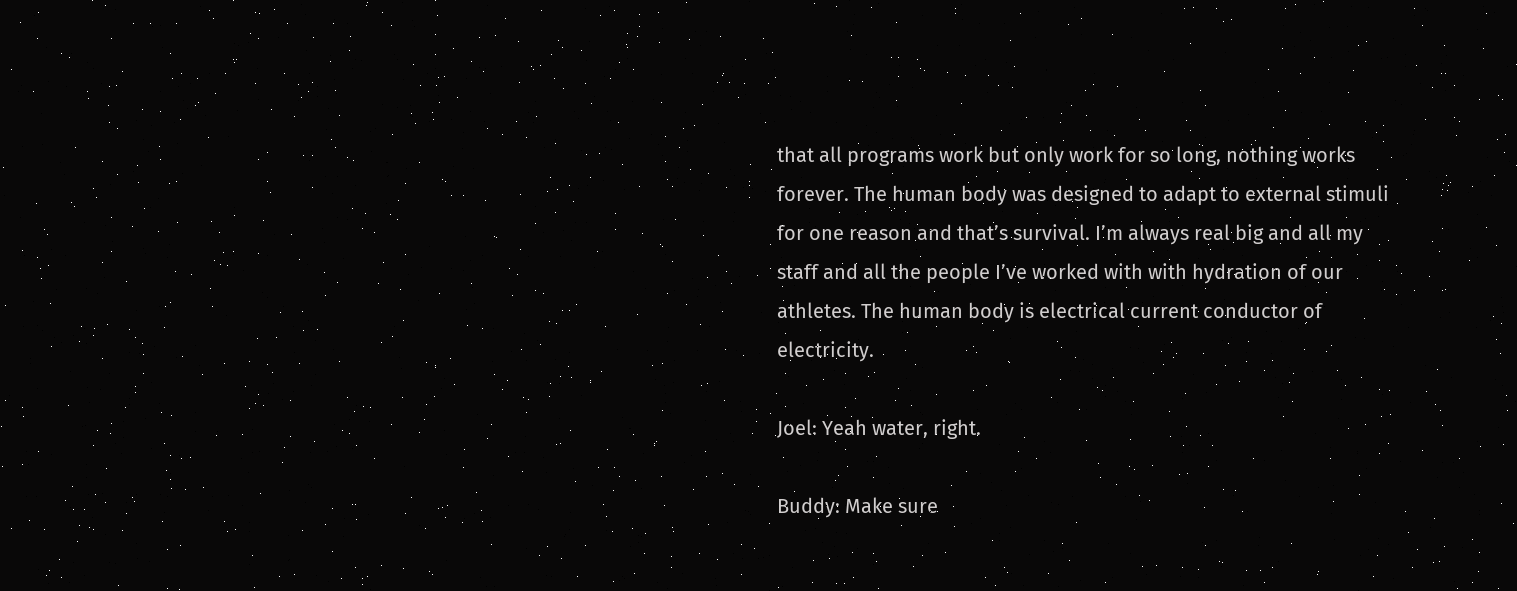that all programs work but only work for so long, nothing works forever. The human body was designed to adapt to external stimuli for one reason and that’s survival. I’m always real big and all my staff and all the people I’ve worked with with hydration of our athletes. The human body is electrical current conductor of electricity.

Joel: Yeah water, right.

Buddy: Make sure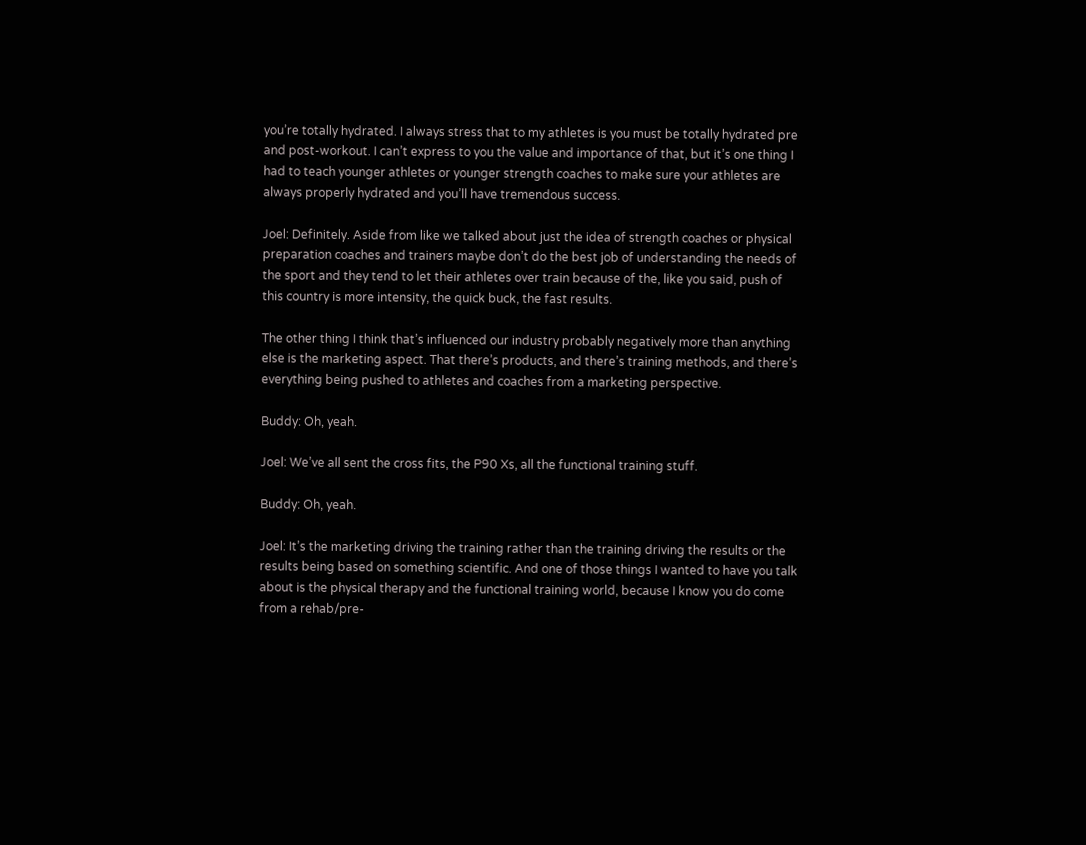you’re totally hydrated. I always stress that to my athletes is you must be totally hydrated pre and post-workout. I can’t express to you the value and importance of that, but it’s one thing I had to teach younger athletes or younger strength coaches to make sure your athletes are always properly hydrated and you’ll have tremendous success.

Joel: Definitely. Aside from like we talked about just the idea of strength coaches or physical preparation coaches and trainers maybe don’t do the best job of understanding the needs of the sport and they tend to let their athletes over train because of the, like you said, push of this country is more intensity, the quick buck, the fast results.

The other thing I think that’s influenced our industry probably negatively more than anything else is the marketing aspect. That there’s products, and there’s training methods, and there’s everything being pushed to athletes and coaches from a marketing perspective.

Buddy: Oh, yeah.

Joel: We’ve all sent the cross fits, the P90 Xs, all the functional training stuff.

Buddy: Oh, yeah.

Joel: It’s the marketing driving the training rather than the training driving the results or the results being based on something scientific. And one of those things I wanted to have you talk about is the physical therapy and the functional training world, because I know you do come from a rehab/pre-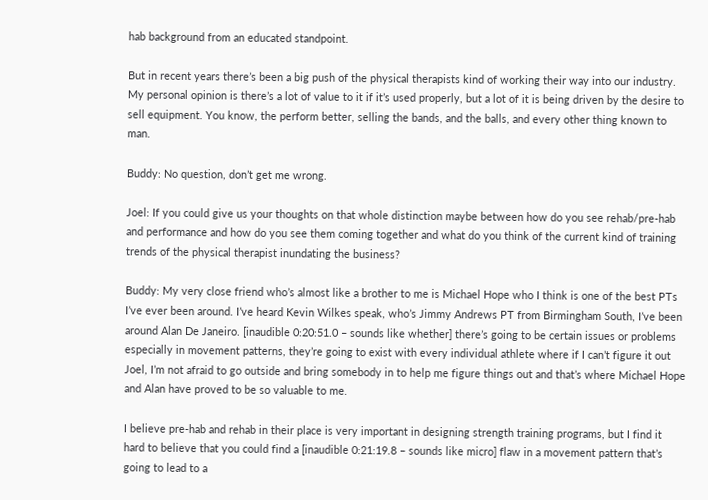hab background from an educated standpoint.

But in recent years there’s been a big push of the physical therapists kind of working their way into our industry. My personal opinion is there’s a lot of value to it if it’s used properly, but a lot of it is being driven by the desire to sell equipment. You know, the perform better, selling the bands, and the balls, and every other thing known to man.

Buddy: No question, don’t get me wrong.

Joel: If you could give us your thoughts on that whole distinction maybe between how do you see rehab/pre-hab and performance and how do you see them coming together and what do you think of the current kind of training trends of the physical therapist inundating the business?

Buddy: My very close friend who’s almost like a brother to me is Michael Hope who I think is one of the best PTs I’ve ever been around. I’ve heard Kevin Wilkes speak, who’s Jimmy Andrews PT from Birmingham South, I’ve been around Alan De Janeiro. [inaudible 0:20:51.0 – sounds like whether] there’s going to be certain issues or problems especially in movement patterns, they’re going to exist with every individual athlete where if I can’t figure it out Joel, I’m not afraid to go outside and bring somebody in to help me figure things out and that’s where Michael Hope and Alan have proved to be so valuable to me.

I believe pre-hab and rehab in their place is very important in designing strength training programs, but I find it hard to believe that you could find a [inaudible 0:21:19.8 – sounds like micro] flaw in a movement pattern that’s going to lead to a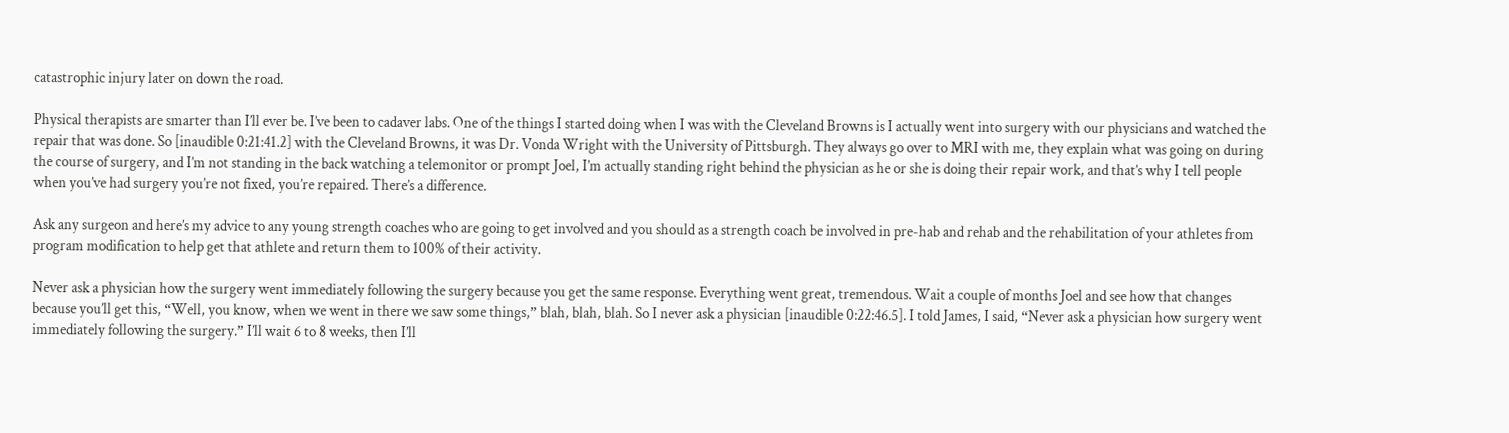catastrophic injury later on down the road.

Physical therapists are smarter than I’ll ever be. I’ve been to cadaver labs. One of the things I started doing when I was with the Cleveland Browns is I actually went into surgery with our physicians and watched the repair that was done. So [inaudible 0:21:41.2] with the Cleveland Browns, it was Dr. Vonda Wright with the University of Pittsburgh. They always go over to MRI with me, they explain what was going on during the course of surgery, and I’m not standing in the back watching a telemonitor or prompt Joel, I’m actually standing right behind the physician as he or she is doing their repair work, and that’s why I tell people when you’ve had surgery you’re not fixed, you’re repaired. There’s a difference.

Ask any surgeon and here’s my advice to any young strength coaches who are going to get involved and you should as a strength coach be involved in pre-hab and rehab and the rehabilitation of your athletes from program modification to help get that athlete and return them to 100% of their activity.

Never ask a physician how the surgery went immediately following the surgery because you get the same response. Everything went great, tremendous. Wait a couple of months Joel and see how that changes because you’ll get this, “Well, you know, when we went in there we saw some things,” blah, blah, blah. So I never ask a physician [inaudible 0:22:46.5]. I told James, I said, “Never ask a physician how surgery went immediately following the surgery.” I’ll wait 6 to 8 weeks, then I’ll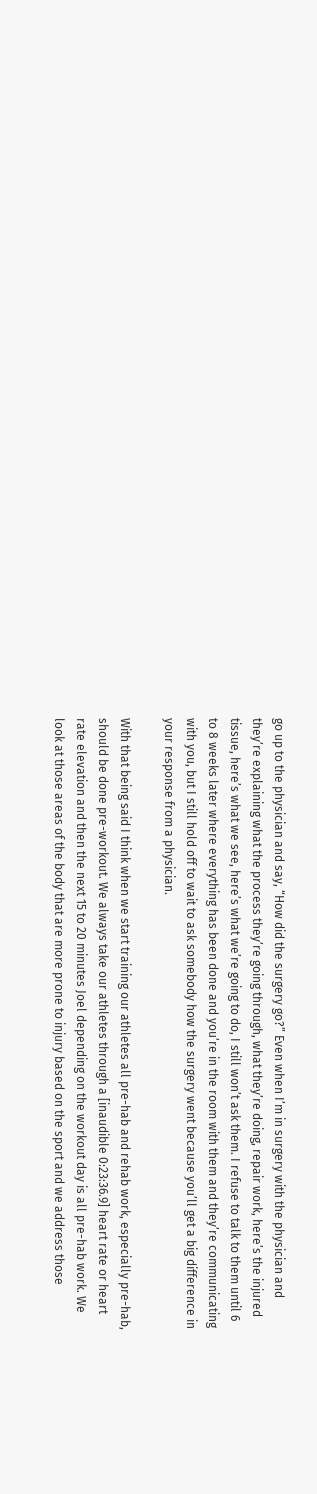go up to the physician and say, “How did the surgery go?” Even when I’m in surgery with the physician and they’re explaining what the process they’re going through, what they’re doing, repair work, here’s the injured tissue, here’s what we see, here’s what we’re going to do, I still won’t ask them. I refuse to talk to them until 6 to 8 weeks later where everything has been done and you’re in the room with them and they’re communicating with you, but I still hold off to wait to ask somebody how the surgery went because you’ll get a big difference in your response from a physician.

With that being said I think when we start training our athletes all pre-hab and rehab work, especially pre-hab, should be done pre-workout. We always take our athletes through a [inaudible 0:23:36.9] heart rate or heart rate elevation and then the next 15 to 20 minutes Joel depending on the workout day is all pre-hab work. We look at those areas of the body that are more prone to injury based on the sport and we address those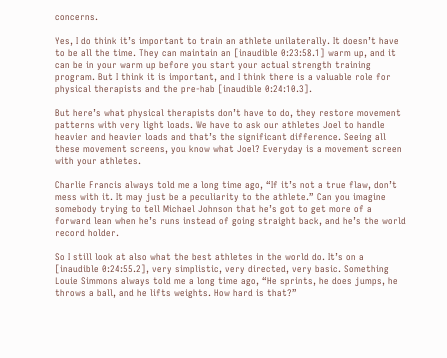concerns.

Yes, I do think it’s important to train an athlete unilaterally. It doesn’t have to be all the time. They can maintain an [inaudible 0:23:58.1] warm up, and it can be in your warm up before you start your actual strength training program. But I think it is important, and I think there is a valuable role for physical therapists and the pre-hab [inaudible 0:24:10.3].

But here’s what physical therapists don’t have to do, they restore movement patterns with very light loads. We have to ask our athletes Joel to handle heavier and heavier loads and that’s the significant difference. Seeing all these movement screens, you know what Joel? Everyday is a movement screen with your athletes.

Charlie Francis always told me a long time ago, “If it’s not a true flaw, don’t mess with it. It may just be a peculiarity to the athlete.” Can you imagine somebody trying to tell Michael Johnson that he’s got to get more of a forward lean when he’s runs instead of going straight back, and he’s the world record holder.

So I still look at also what the best athletes in the world do. It’s on a [inaudible 0:24:55.2], very simplistic, very directed, very basic. Something Louie Simmons always told me a long time ago, “He sprints, he does jumps, he throws a ball, and he lifts weights. How hard is that?”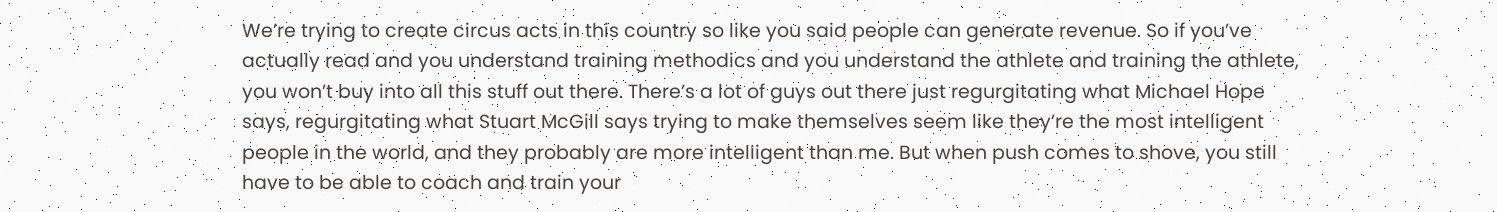We’re trying to create circus acts in this country so like you said people can generate revenue. So if you’ve actually read and you understand training methodics and you understand the athlete and training the athlete, you won’t buy into all this stuff out there. There’s a lot of guys out there just regurgitating what Michael Hope says, regurgitating what Stuart McGill says trying to make themselves seem like they’re the most intelligent people in the world, and they probably are more intelligent than me. But when push comes to shove, you still have to be able to coach and train your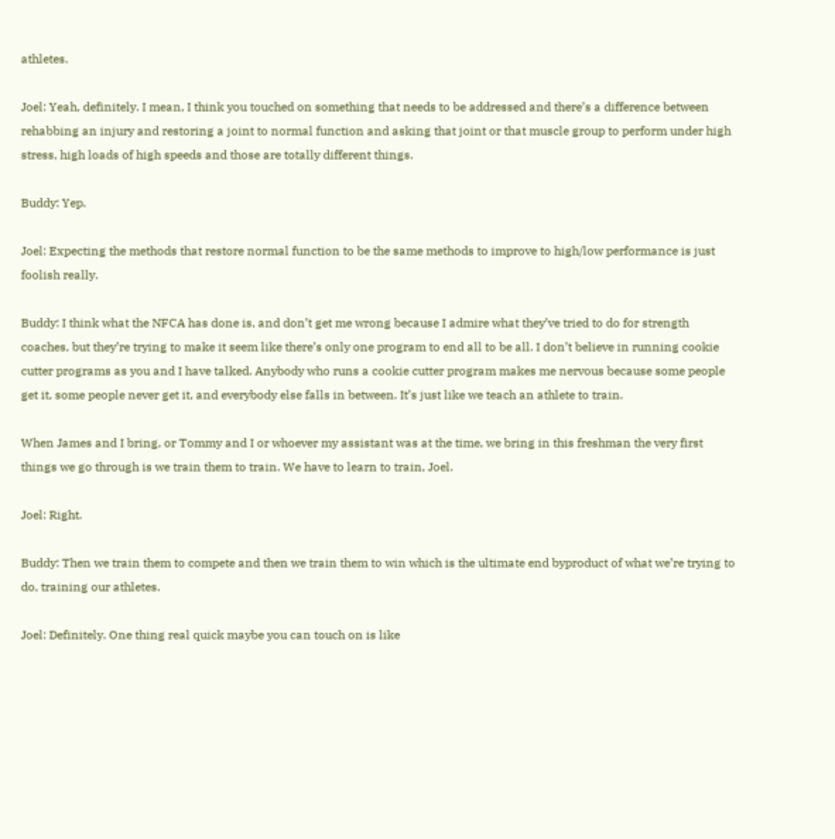athletes.

Joel: Yeah, definitely. I mean, I think you touched on something that needs to be addressed and there’s a difference between rehabbing an injury and restoring a joint to normal function and asking that joint or that muscle group to perform under high stress, high loads of high speeds and those are totally different things.

Buddy: Yep.

Joel: Expecting the methods that restore normal function to be the same methods to improve to high/low performance is just foolish really.

Buddy: I think what the NFCA has done is, and don’t get me wrong because I admire what they’ve tried to do for strength coaches, but they’re trying to make it seem like there’s only one program to end all to be all. I don’t believe in running cookie cutter programs as you and I have talked. Anybody who runs a cookie cutter program makes me nervous because some people get it, some people never get it, and everybody else falls in between. It’s just like we teach an athlete to train.

When James and I bring, or Tommy and I or whoever my assistant was at the time, we bring in this freshman the very first things we go through is we train them to train. We have to learn to train, Joel.

Joel: Right.

Buddy: Then we train them to compete and then we train them to win which is the ultimate end byproduct of what we’re trying to do, training our athletes.

Joel: Definitely. One thing real quick maybe you can touch on is like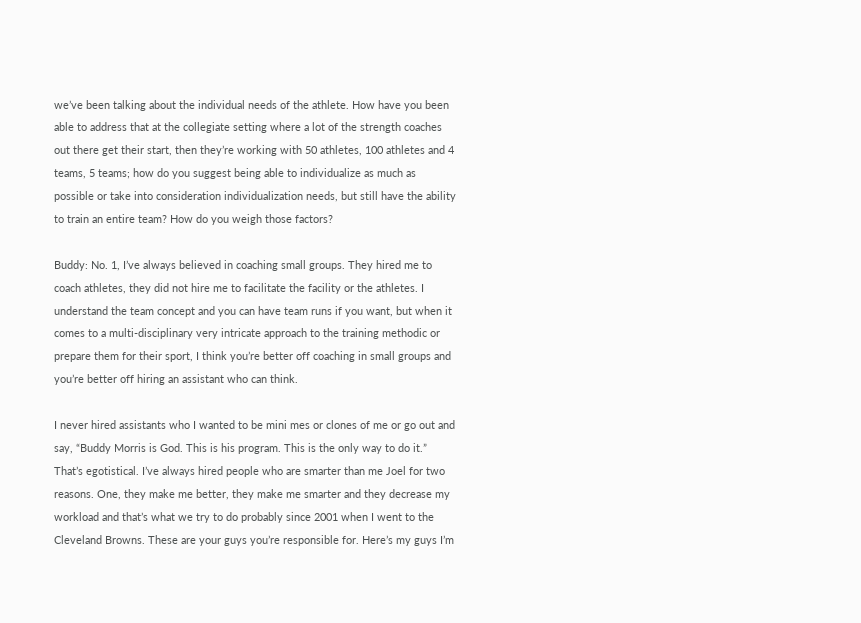we’ve been talking about the individual needs of the athlete. How have you been able to address that at the collegiate setting where a lot of the strength coaches out there get their start, then they’re working with 50 athletes, 100 athletes and 4 teams, 5 teams; how do you suggest being able to individualize as much as possible or take into consideration individualization needs, but still have the ability to train an entire team? How do you weigh those factors?

Buddy: No. 1, I’ve always believed in coaching small groups. They hired me to coach athletes, they did not hire me to facilitate the facility or the athletes. I understand the team concept and you can have team runs if you want, but when it comes to a multi-disciplinary very intricate approach to the training methodic or prepare them for their sport, I think you’re better off coaching in small groups and you’re better off hiring an assistant who can think.

I never hired assistants who I wanted to be mini mes or clones of me or go out and say, “Buddy Morris is God. This is his program. This is the only way to do it.” That’s egotistical. I’ve always hired people who are smarter than me Joel for two reasons. One, they make me better, they make me smarter and they decrease my workload and that’s what we try to do probably since 2001 when I went to the Cleveland Browns. These are your guys you’re responsible for. Here’s my guys I’m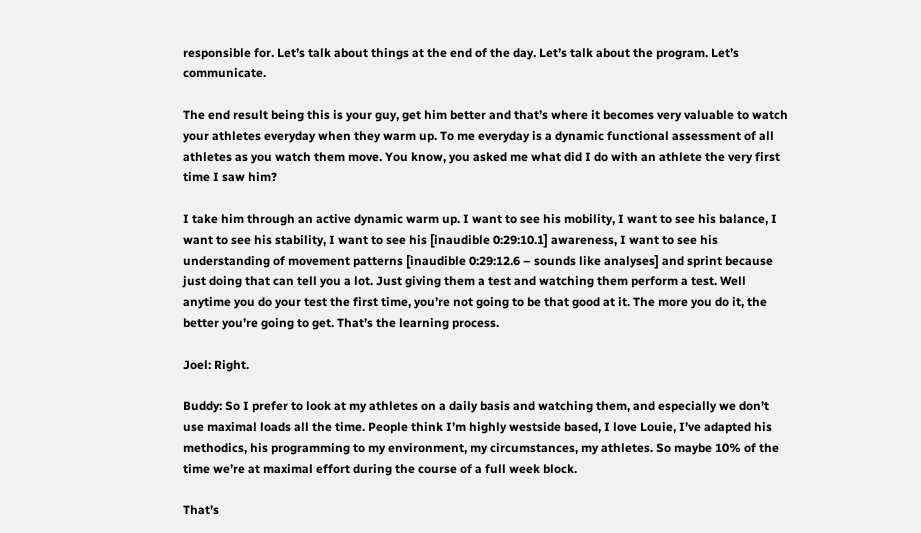responsible for. Let’s talk about things at the end of the day. Let’s talk about the program. Let’s communicate.

The end result being this is your guy, get him better and that’s where it becomes very valuable to watch your athletes everyday when they warm up. To me everyday is a dynamic functional assessment of all athletes as you watch them move. You know, you asked me what did I do with an athlete the very first time I saw him?

I take him through an active dynamic warm up. I want to see his mobility, I want to see his balance, I want to see his stability, I want to see his [inaudible 0:29:10.1] awareness, I want to see his understanding of movement patterns [inaudible 0:29:12.6 – sounds like analyses] and sprint because just doing that can tell you a lot. Just giving them a test and watching them perform a test. Well anytime you do your test the first time, you’re not going to be that good at it. The more you do it, the better you’re going to get. That’s the learning process.

Joel: Right.

Buddy: So I prefer to look at my athletes on a daily basis and watching them, and especially we don’t use maximal loads all the time. People think I’m highly westside based, I love Louie, I’ve adapted his methodics, his programming to my environment, my circumstances, my athletes. So maybe 10% of the time we’re at maximal effort during the course of a full week block.

That’s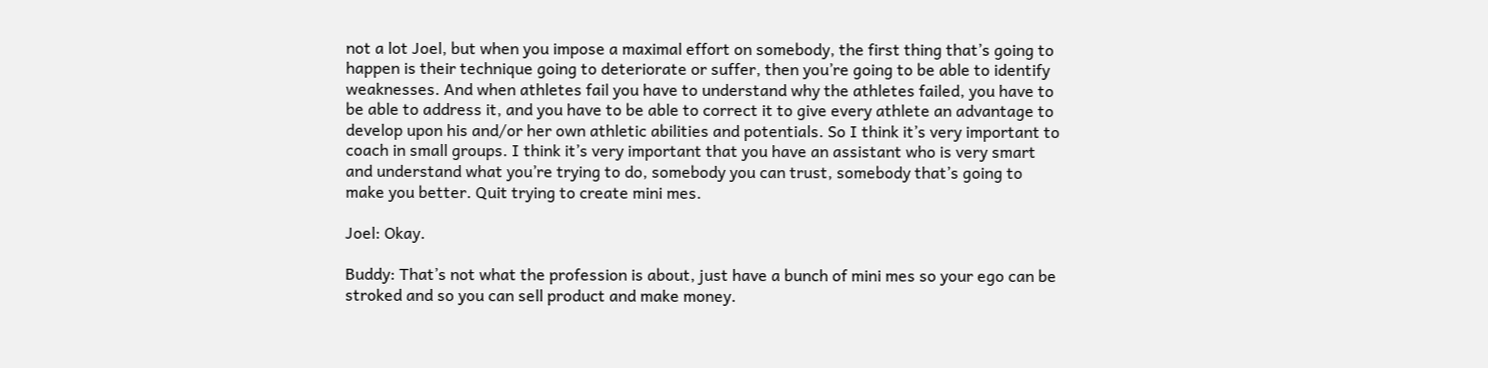not a lot Joel, but when you impose a maximal effort on somebody, the first thing that’s going to happen is their technique going to deteriorate or suffer, then you’re going to be able to identify weaknesses. And when athletes fail you have to understand why the athletes failed, you have to be able to address it, and you have to be able to correct it to give every athlete an advantage to develop upon his and/or her own athletic abilities and potentials. So I think it’s very important to coach in small groups. I think it’s very important that you have an assistant who is very smart and understand what you’re trying to do, somebody you can trust, somebody that’s going to make you better. Quit trying to create mini mes.

Joel: Okay.

Buddy: That’s not what the profession is about, just have a bunch of mini mes so your ego can be stroked and so you can sell product and make money.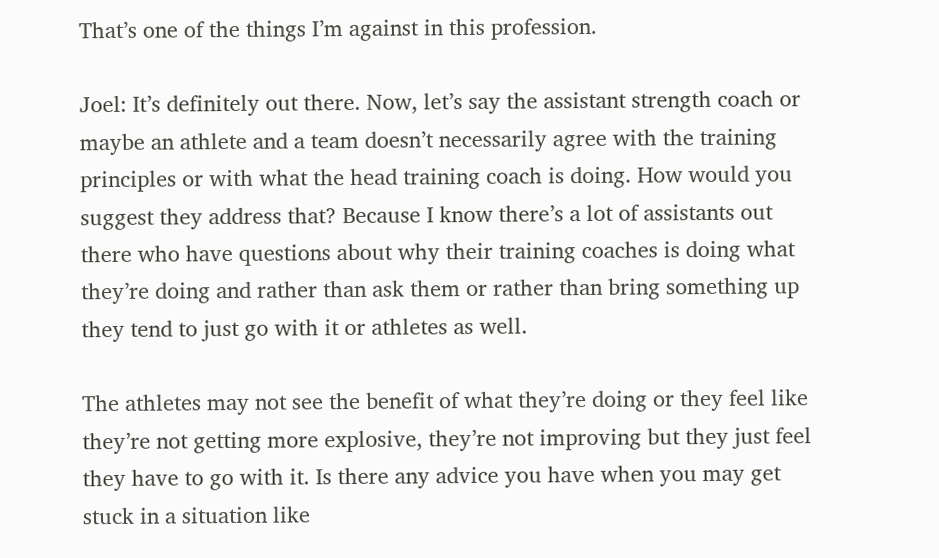That’s one of the things I’m against in this profession.

Joel: It’s definitely out there. Now, let’s say the assistant strength coach or maybe an athlete and a team doesn’t necessarily agree with the training principles or with what the head training coach is doing. How would you suggest they address that? Because I know there’s a lot of assistants out there who have questions about why their training coaches is doing what they’re doing and rather than ask them or rather than bring something up they tend to just go with it or athletes as well.

The athletes may not see the benefit of what they’re doing or they feel like they’re not getting more explosive, they’re not improving but they just feel they have to go with it. Is there any advice you have when you may get stuck in a situation like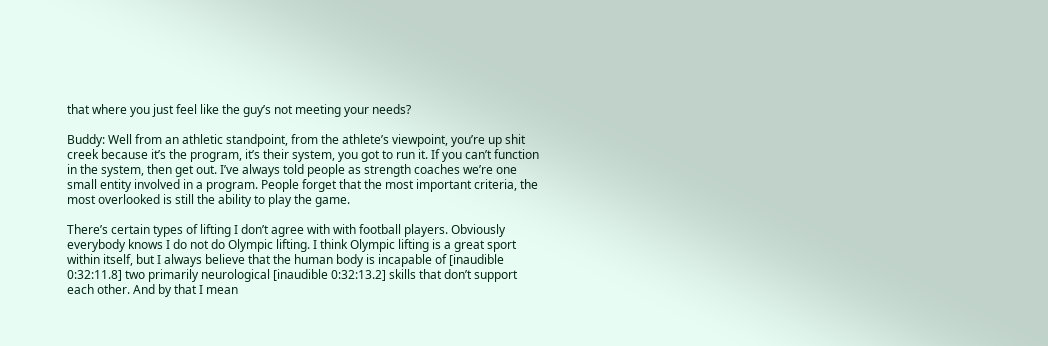that where you just feel like the guy’s not meeting your needs?

Buddy: Well from an athletic standpoint, from the athlete’s viewpoint, you’re up shit creek because it’s the program, it’s their system, you got to run it. If you can’t function in the system, then get out. I’ve always told people as strength coaches we’re one small entity involved in a program. People forget that the most important criteria, the most overlooked is still the ability to play the game.

There’s certain types of lifting I don’t agree with with football players. Obviously everybody knows I do not do Olympic lifting. I think Olympic lifting is a great sport within itself, but I always believe that the human body is incapable of [inaudible 0:32:11.8] two primarily neurological [inaudible 0:32:13.2] skills that don’t support each other. And by that I mean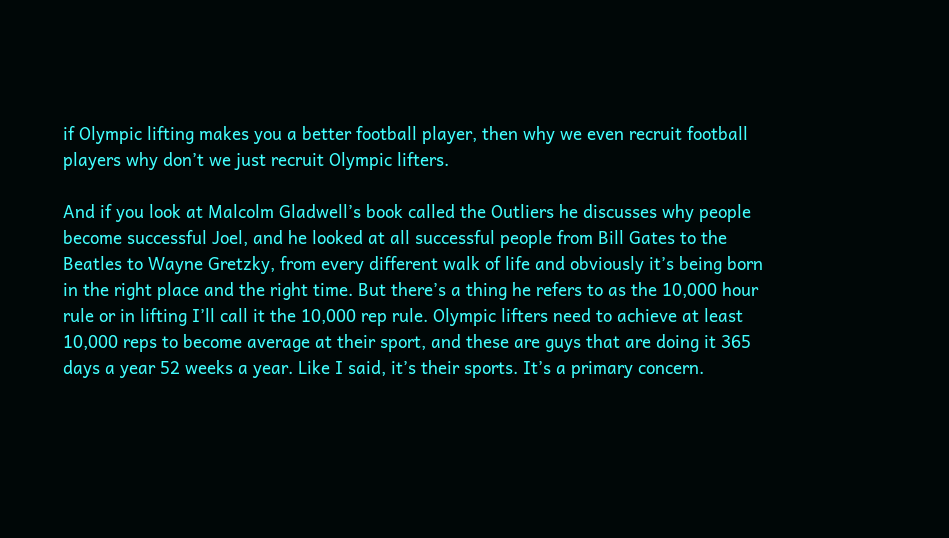if Olympic lifting makes you a better football player, then why we even recruit football players why don’t we just recruit Olympic lifters.

And if you look at Malcolm Gladwell’s book called the Outliers he discusses why people become successful Joel, and he looked at all successful people from Bill Gates to the Beatles to Wayne Gretzky, from every different walk of life and obviously it’s being born in the right place and the right time. But there’s a thing he refers to as the 10,000 hour rule or in lifting I’ll call it the 10,000 rep rule. Olympic lifters need to achieve at least 10,000 reps to become average at their sport, and these are guys that are doing it 365 days a year 52 weeks a year. Like I said, it’s their sports. It’s a primary concern.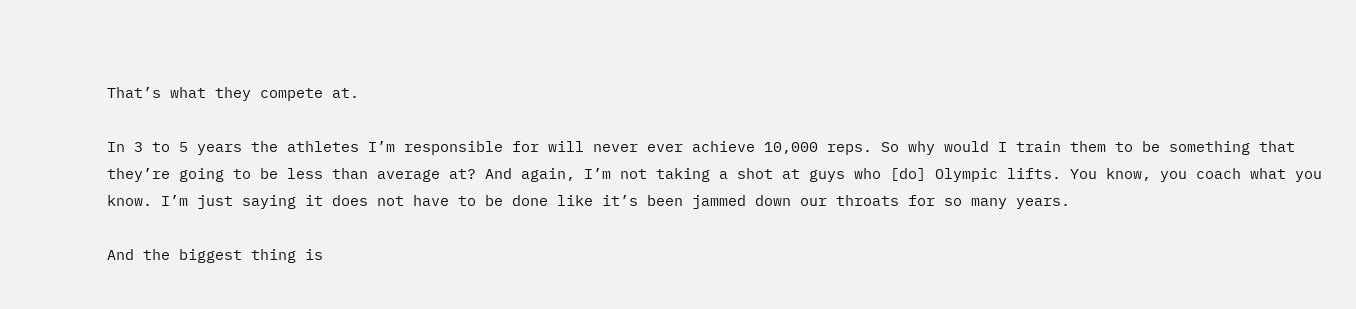That’s what they compete at.

In 3 to 5 years the athletes I’m responsible for will never ever achieve 10,000 reps. So why would I train them to be something that they’re going to be less than average at? And again, I’m not taking a shot at guys who [do] Olympic lifts. You know, you coach what you know. I’m just saying it does not have to be done like it’s been jammed down our throats for so many years.

And the biggest thing is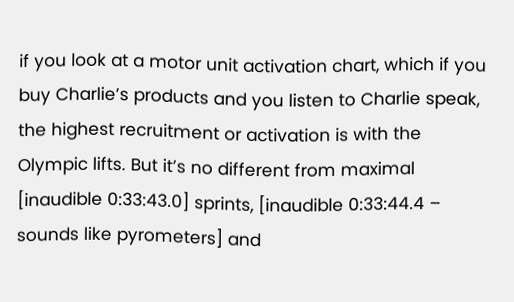if you look at a motor unit activation chart, which if you buy Charlie’s products and you listen to Charlie speak, the highest recruitment or activation is with the Olympic lifts. But it’s no different from maximal [inaudible 0:33:43.0] sprints, [inaudible 0:33:44.4 – sounds like pyrometers] and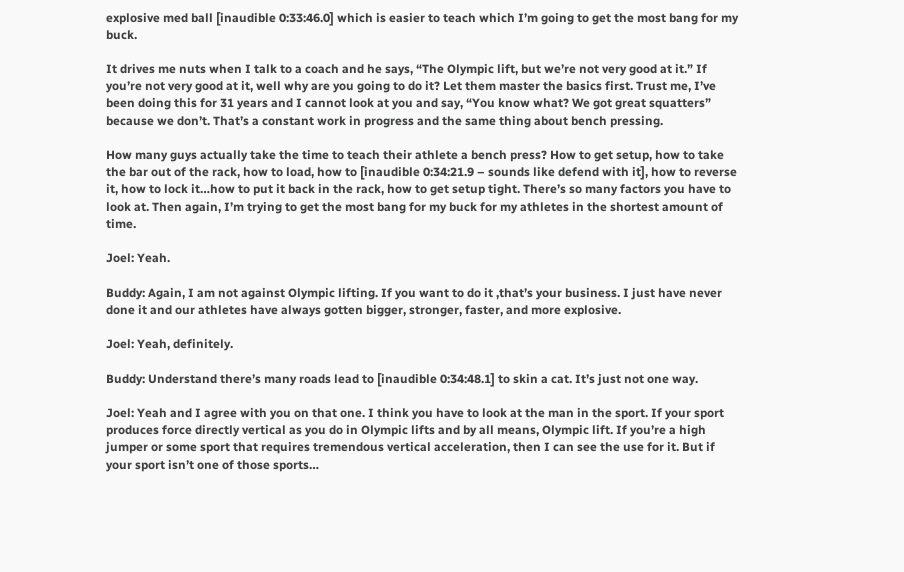explosive med ball [inaudible 0:33:46.0] which is easier to teach which I’m going to get the most bang for my buck.

It drives me nuts when I talk to a coach and he says, “The Olympic lift, but we’re not very good at it.” If you’re not very good at it, well why are you going to do it? Let them master the basics first. Trust me, I’ve been doing this for 31 years and I cannot look at you and say, “You know what? We got great squatters” because we don’t. That’s a constant work in progress and the same thing about bench pressing.

How many guys actually take the time to teach their athlete a bench press? How to get setup, how to take the bar out of the rack, how to load, how to [inaudible 0:34:21.9 – sounds like defend with it], how to reverse it, how to lock it…how to put it back in the rack, how to get setup tight. There’s so many factors you have to look at. Then again, I’m trying to get the most bang for my buck for my athletes in the shortest amount of time.

Joel: Yeah.

Buddy: Again, I am not against Olympic lifting. If you want to do it ,that’s your business. I just have never done it and our athletes have always gotten bigger, stronger, faster, and more explosive.

Joel: Yeah, definitely.

Buddy: Understand there’s many roads lead to [inaudible 0:34:48.1] to skin a cat. It’s just not one way.

Joel: Yeah and I agree with you on that one. I think you have to look at the man in the sport. If your sport produces force directly vertical as you do in Olympic lifts and by all means, Olympic lift. If you’re a high jumper or some sport that requires tremendous vertical acceleration, then I can see the use for it. But if your sport isn’t one of those sports…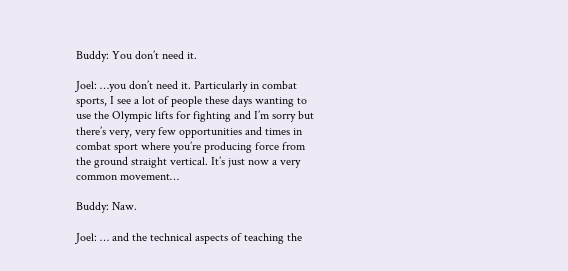Buddy: You don’t need it.

Joel: …you don’t need it. Particularly in combat sports, I see a lot of people these days wanting to use the Olympic lifts for fighting and I’m sorry but there’s very, very few opportunities and times in combat sport where you’re producing force from the ground straight vertical. It’s just now a very common movement…

Buddy: Naw.

Joel: … and the technical aspects of teaching the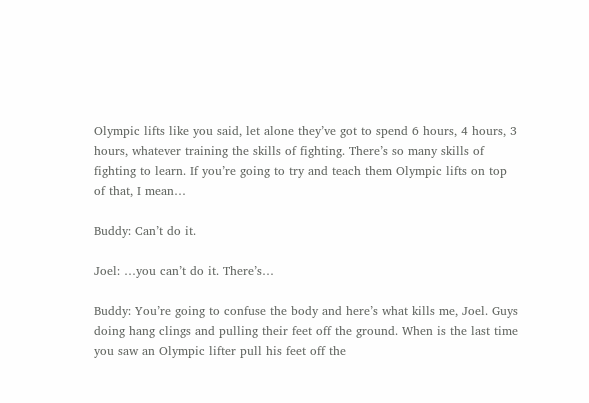Olympic lifts like you said, let alone they’ve got to spend 6 hours, 4 hours, 3 hours, whatever training the skills of fighting. There’s so many skills of fighting to learn. If you’re going to try and teach them Olympic lifts on top of that, I mean…

Buddy: Can’t do it.

Joel: …you can’t do it. There’s…

Buddy: You’re going to confuse the body and here’s what kills me, Joel. Guys doing hang clings and pulling their feet off the ground. When is the last time you saw an Olympic lifter pull his feet off the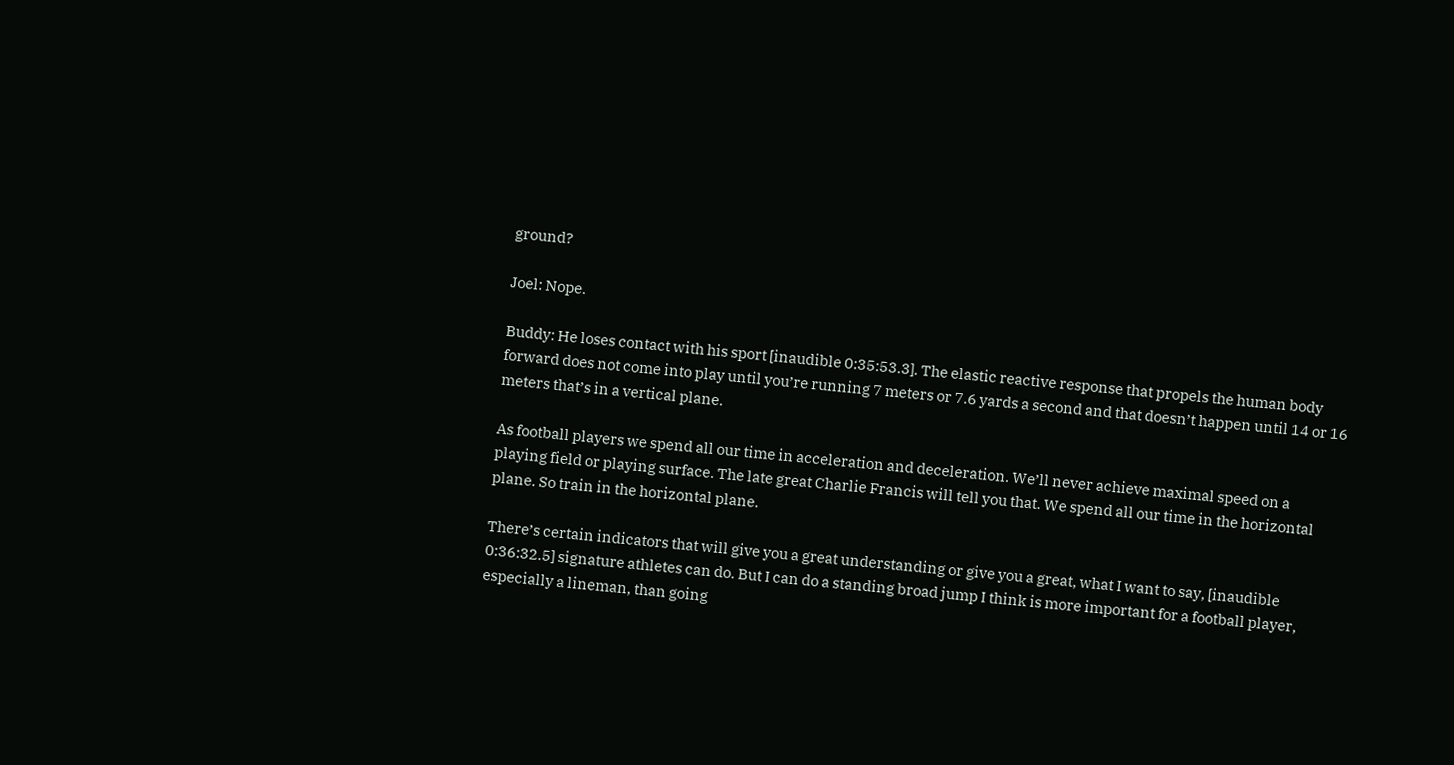ground?

Joel: Nope.

Buddy: He loses contact with his sport [inaudible 0:35:53.3]. The elastic reactive response that propels the human body forward does not come into play until you’re running 7 meters or 7.6 yards a second and that doesn’t happen until 14 or 16 meters that’s in a vertical plane.

As football players we spend all our time in acceleration and deceleration. We’ll never achieve maximal speed on a playing field or playing surface. The late great Charlie Francis will tell you that. We spend all our time in the horizontal plane. So train in the horizontal plane.

There’s certain indicators that will give you a great understanding or give you a great, what I want to say, [inaudible 0:36:32.5] signature athletes can do. But I can do a standing broad jump I think is more important for a football player, especially a lineman, than going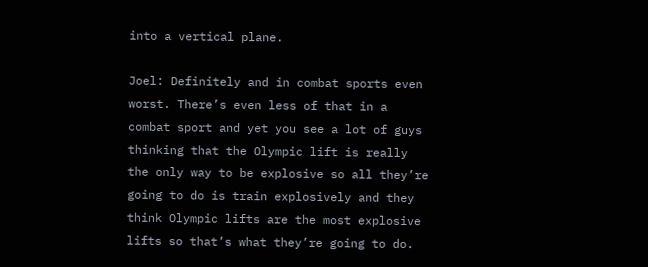into a vertical plane.

Joel: Definitely and in combat sports even worst. There’s even less of that in a combat sport and yet you see a lot of guys thinking that the Olympic lift is really the only way to be explosive so all they’re going to do is train explosively and they think Olympic lifts are the most explosive lifts so that’s what they’re going to do.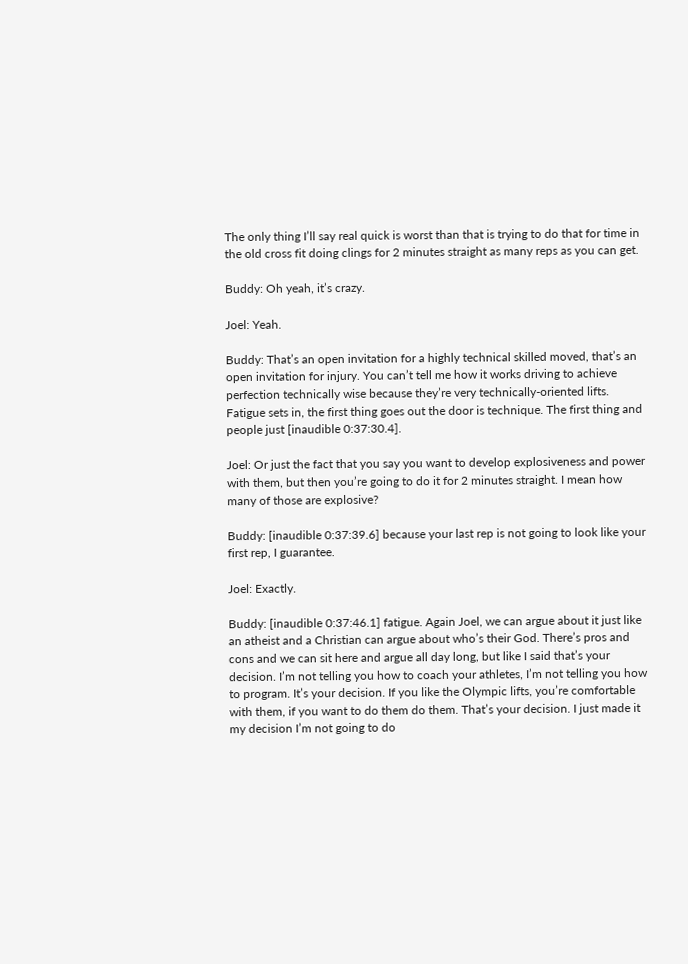The only thing I’ll say real quick is worst than that is trying to do that for time in the old cross fit doing clings for 2 minutes straight as many reps as you can get.

Buddy: Oh yeah, it’s crazy.

Joel: Yeah.

Buddy: That’s an open invitation for a highly technical skilled moved, that’s an open invitation for injury. You can’t tell me how it works driving to achieve perfection technically wise because they’re very technically-oriented lifts. Fatigue sets in, the first thing goes out the door is technique. The first thing and people just [inaudible 0:37:30.4].

Joel: Or just the fact that you say you want to develop explosiveness and power with them, but then you’re going to do it for 2 minutes straight. I mean how many of those are explosive?

Buddy: [inaudible 0:37:39.6] because your last rep is not going to look like your first rep, I guarantee.

Joel: Exactly.

Buddy: [inaudible 0:37:46.1] fatigue. Again Joel, we can argue about it just like an atheist and a Christian can argue about who’s their God. There’s pros and cons and we can sit here and argue all day long, but like I said that’s your decision. I’m not telling you how to coach your athletes, I’m not telling you how to program. It’s your decision. If you like the Olympic lifts, you’re comfortable with them, if you want to do them do them. That’s your decision. I just made it my decision I’m not going to do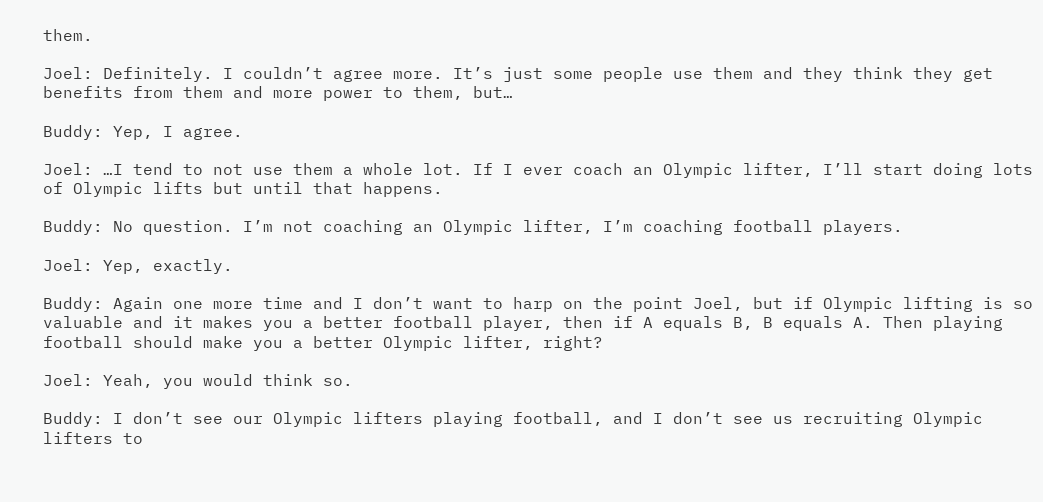them.

Joel: Definitely. I couldn’t agree more. It’s just some people use them and they think they get benefits from them and more power to them, but…

Buddy: Yep, I agree.

Joel: …I tend to not use them a whole lot. If I ever coach an Olympic lifter, I’ll start doing lots of Olympic lifts but until that happens.

Buddy: No question. I’m not coaching an Olympic lifter, I’m coaching football players.

Joel: Yep, exactly.

Buddy: Again one more time and I don’t want to harp on the point Joel, but if Olympic lifting is so valuable and it makes you a better football player, then if A equals B, B equals A. Then playing football should make you a better Olympic lifter, right?

Joel: Yeah, you would think so.

Buddy: I don’t see our Olympic lifters playing football, and I don’t see us recruiting Olympic lifters to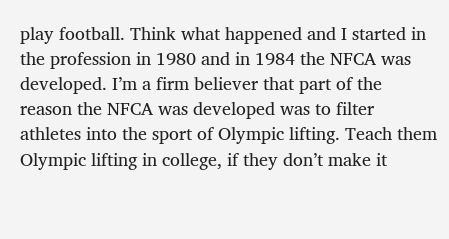play football. Think what happened and I started in the profession in 1980 and in 1984 the NFCA was developed. I’m a firm believer that part of the reason the NFCA was developed was to filter athletes into the sport of Olympic lifting. Teach them Olympic lifting in college, if they don’t make it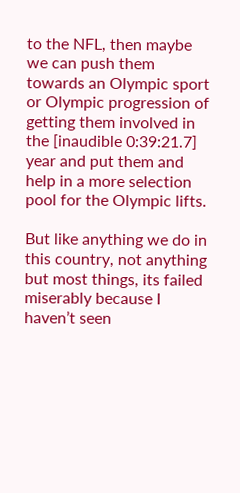to the NFL, then maybe we can push them towards an Olympic sport or Olympic progression of getting them involved in the [inaudible 0:39:21.7] year and put them and help in a more selection pool for the Olympic lifts.

But like anything we do in this country, not anything but most things, its failed miserably because I haven’t seen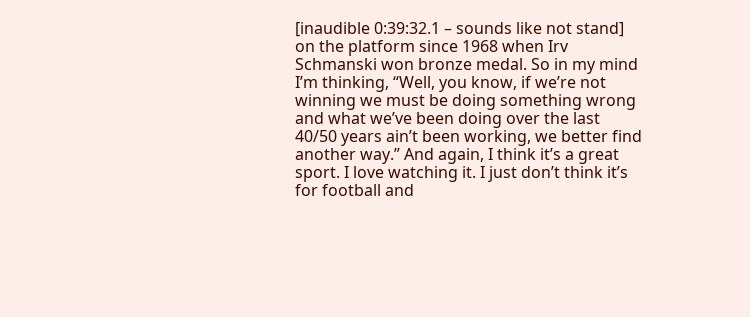[inaudible 0:39:32.1 – sounds like not stand] on the platform since 1968 when Irv Schmanski won bronze medal. So in my mind I’m thinking, “Well, you know, if we’re not winning we must be doing something wrong and what we’ve been doing over the last 40/50 years ain’t been working, we better find another way.” And again, I think it’s a great sport. I love watching it. I just don’t think it’s for football and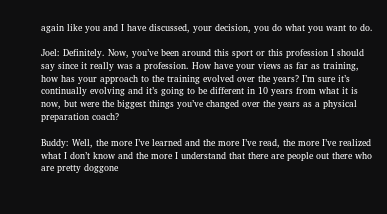again like you and I have discussed, your decision, you do what you want to do.

Joel: Definitely. Now, you’ve been around this sport or this profession I should say since it really was a profession. How have your views as far as training, how has your approach to the training evolved over the years? I’m sure it’s continually evolving and it’s going to be different in 10 years from what it is now, but were the biggest things you’ve changed over the years as a physical preparation coach?

Buddy: Well, the more I’ve learned and the more I’ve read, the more I’ve realized what I don’t know and the more I understand that there are people out there who are pretty doggone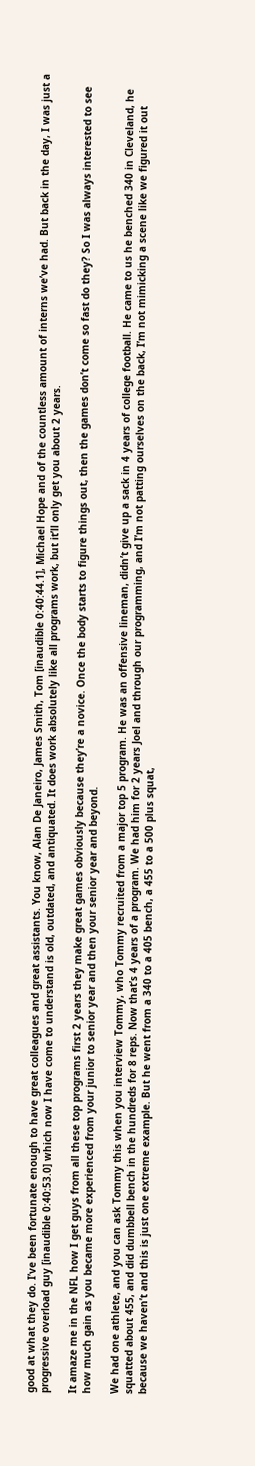good at what they do. I’ve been fortunate enough to have great colleagues and great assistants. You know, Alan De Janeiro, James Smith, Tom [inaudible 0:40:44.1], Michael Hope and of the countless amount of interns we’ve had. But back in the day, I was just a progressive overload guy [inaudible 0:40:53.0] which now I have come to understand is old, outdated, and antiquated. It does work absolutely like all programs work, but it’ll only get you about 2 years.

It amaze me in the NFL how I get guys from all these top programs first 2 years they make great games obviously because they’re a novice. Once the body starts to figure things out, then the games don’t come so fast do they? So I was always interested to see how much gain as you became more experienced from your junior to senior year and then your senior year and beyond.

We had one athlete, and you can ask Tommy this when you interview Tommy, who Tommy recruited from a major top 5 program. He was an offensive lineman, didn’t give up a sack in 4 years of college football. He came to us he benched 340 in Cleveland, he squatted about 455, and did dumbbell bench in the hundreds for 8 reps. Now that’s 4 years of a program. We had him for 2 years Joel and through our programming, and I’m not patting ourselves on the back, I’m not mimicking a scene like we figured it out because we haven’t and this is just one extreme example. But he went from a 340 to a 405 bench, a 455 to a 500 plus squat,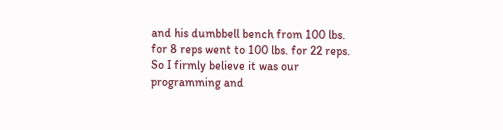and his dumbbell bench from 100 lbs. for 8 reps went to 100 lbs. for 22 reps. So I firmly believe it was our programming and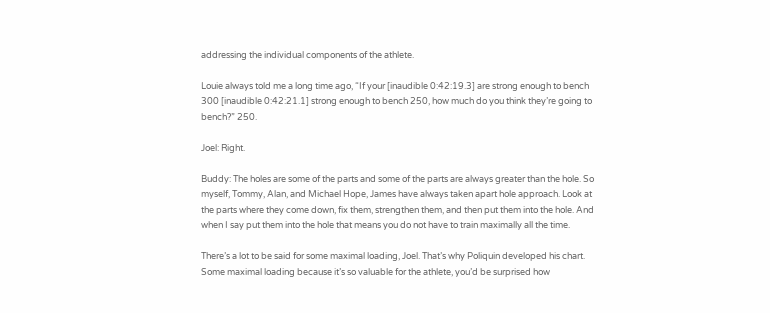addressing the individual components of the athlete.

Louie always told me a long time ago, “If your [inaudible 0:42:19.3] are strong enough to bench 300 [inaudible 0:42:21.1] strong enough to bench 250, how much do you think they’re going to bench?” 250.

Joel: Right.

Buddy: The holes are some of the parts and some of the parts are always greater than the hole. So myself, Tommy, Alan, and Michael Hope, James have always taken apart hole approach. Look at the parts where they come down, fix them, strengthen them, and then put them into the hole. And when I say put them into the hole that means you do not have to train maximally all the time.

There’s a lot to be said for some maximal loading, Joel. That’s why Poliquin developed his chart. Some maximal loading because it’s so valuable for the athlete, you’d be surprised how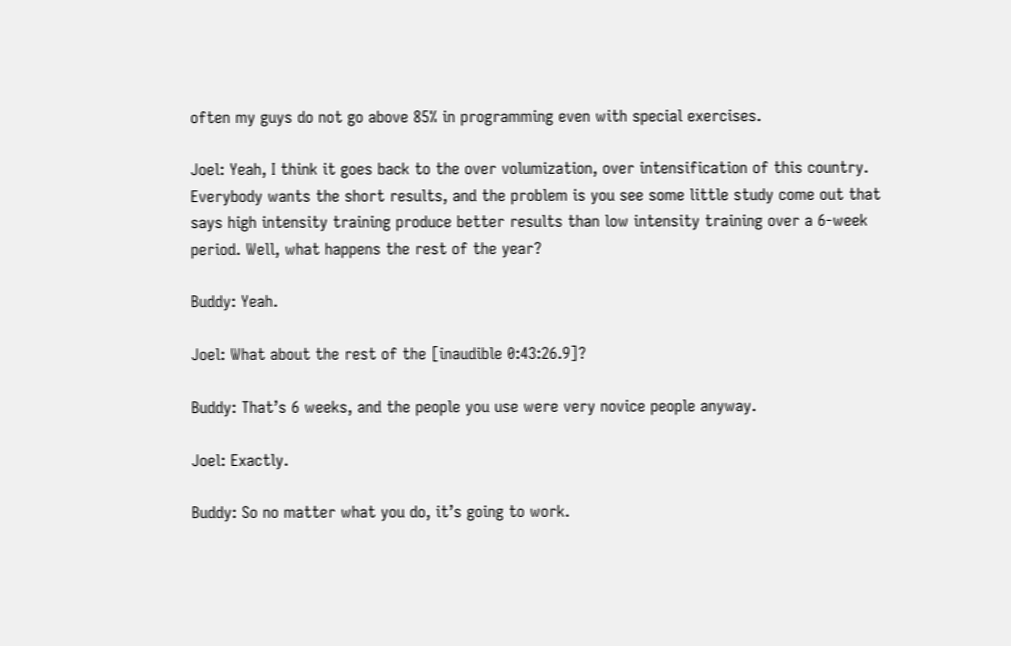often my guys do not go above 85% in programming even with special exercises.

Joel: Yeah, I think it goes back to the over volumization, over intensification of this country. Everybody wants the short results, and the problem is you see some little study come out that says high intensity training produce better results than low intensity training over a 6-week period. Well, what happens the rest of the year?

Buddy: Yeah.

Joel: What about the rest of the [inaudible 0:43:26.9]?

Buddy: That’s 6 weeks, and the people you use were very novice people anyway.

Joel: Exactly.

Buddy: So no matter what you do, it’s going to work.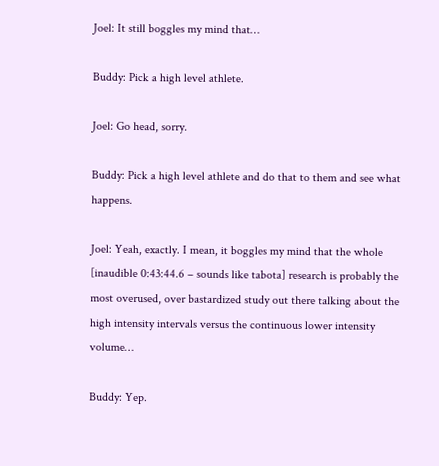Joel: It still boggles my mind that…

Buddy: Pick a high level athlete.

Joel: Go head, sorry.

Buddy: Pick a high level athlete and do that to them and see what happens.

Joel: Yeah, exactly. I mean, it boggles my mind that the whole [inaudible 0:43:44.6 – sounds like tabota] research is probably the most overused, over bastardized study out there talking about the high intensity intervals versus the continuous lower intensity volume…

Buddy: Yep.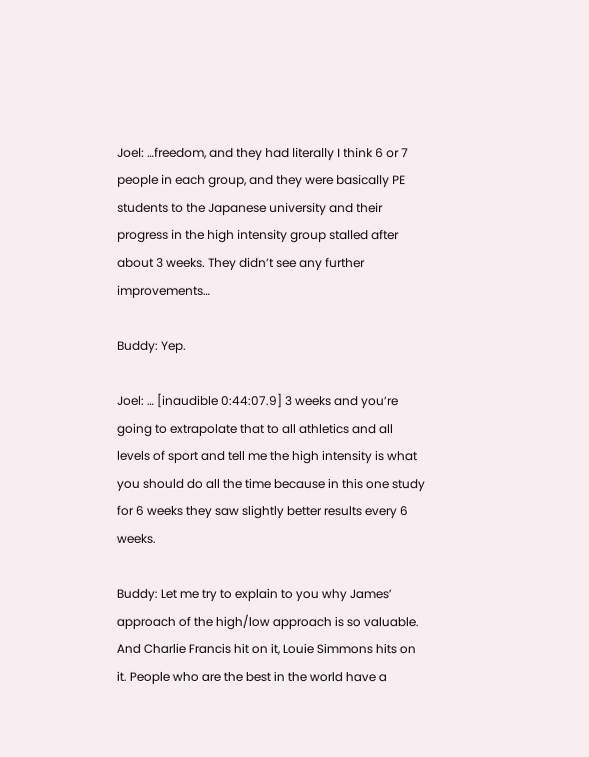Joel: …freedom, and they had literally I think 6 or 7 people in each group, and they were basically PE students to the Japanese university and their progress in the high intensity group stalled after about 3 weeks. They didn’t see any further improvements…

Buddy: Yep.

Joel: … [inaudible 0:44:07.9] 3 weeks and you’re going to extrapolate that to all athletics and all levels of sport and tell me the high intensity is what you should do all the time because in this one study for 6 weeks they saw slightly better results every 6 weeks.

Buddy: Let me try to explain to you why James’ approach of the high/low approach is so valuable. And Charlie Francis hit on it, Louie Simmons hits on it. People who are the best in the world have a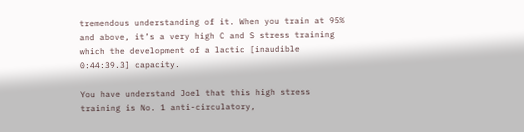tremendous understanding of it. When you train at 95% and above, it’s a very high C and S stress training which the development of a lactic [inaudible 0:44:39.3] capacity.

You have understand Joel that this high stress training is No. 1 anti-circulatory,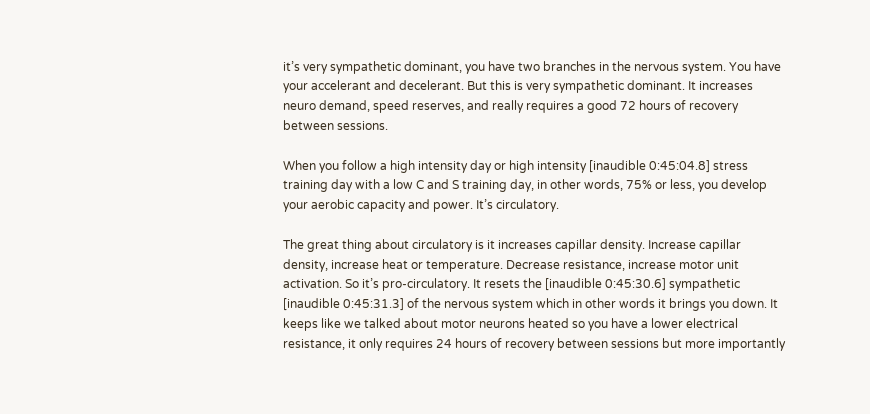it’s very sympathetic dominant, you have two branches in the nervous system. You have your accelerant and decelerant. But this is very sympathetic dominant. It increases neuro demand, speed reserves, and really requires a good 72 hours of recovery between sessions.

When you follow a high intensity day or high intensity [inaudible 0:45:04.8] stress training day with a low C and S training day, in other words, 75% or less, you develop your aerobic capacity and power. It’s circulatory.

The great thing about circulatory is it increases capillar density. Increase capillar density, increase heat or temperature. Decrease resistance, increase motor unit activation. So it’s pro-circulatory. It resets the [inaudible 0:45:30.6] sympathetic [inaudible 0:45:31.3] of the nervous system which in other words it brings you down. It keeps like we talked about motor neurons heated so you have a lower electrical resistance, it only requires 24 hours of recovery between sessions but more importantly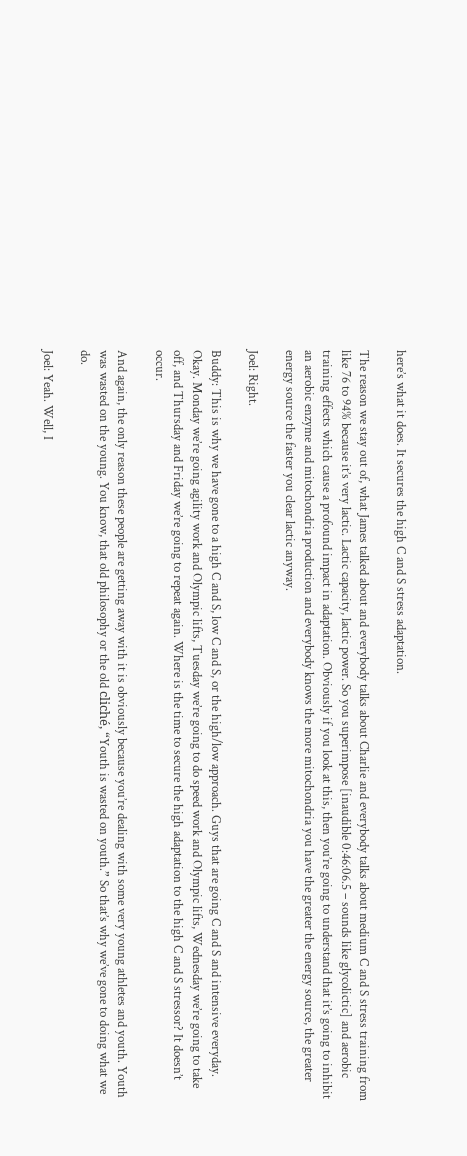here’s what it does. It secures the high C and S stress adaptation.

The reason we stay out of, what James talked about and everybody talks about Charlie and everybody talks about medium C and S stress training from like 76 to 94% because it’s very lactic. Lactic capacity, lactic power. So you superimpose [inaudible 0:46:06.5 – sounds like glycolictic] and aerobic training effects which cause a profound impact in adaptation. Obviously if you look at this, then you’re going to understand that it’s going to inhibit an aerobic enzyme and mitochondria production and everybody knows the more mitochondria you have the greater the energy source, the greater energy source the faster you clear lactic anyway.

Joel: Right.

Buddy: This is why we have gone to a high C and S, low C and S, or the high/low approach. Guys that are going C and S and intensive everyday. Okay. Monday we’re going agility work and Olympic lifts, Tuesday we’re going to do speed work and Olympic lifts, Wednesday we’re going to take off, and Thursday and Friday we’re going to repeat again. Where is the time to secure the high adaptation to the high C and S stressor? It doesn’t occur.

And again, the only reason these people are getting away with it is obviously because you’re dealing with some very young athletes and youth. Youth was wasted on the young. You know, that old philosophy or the old cliché, “Youth is wasted on youth.” So that’s why we’ve gone to doing what we do.

Joel: Yeah. Well, I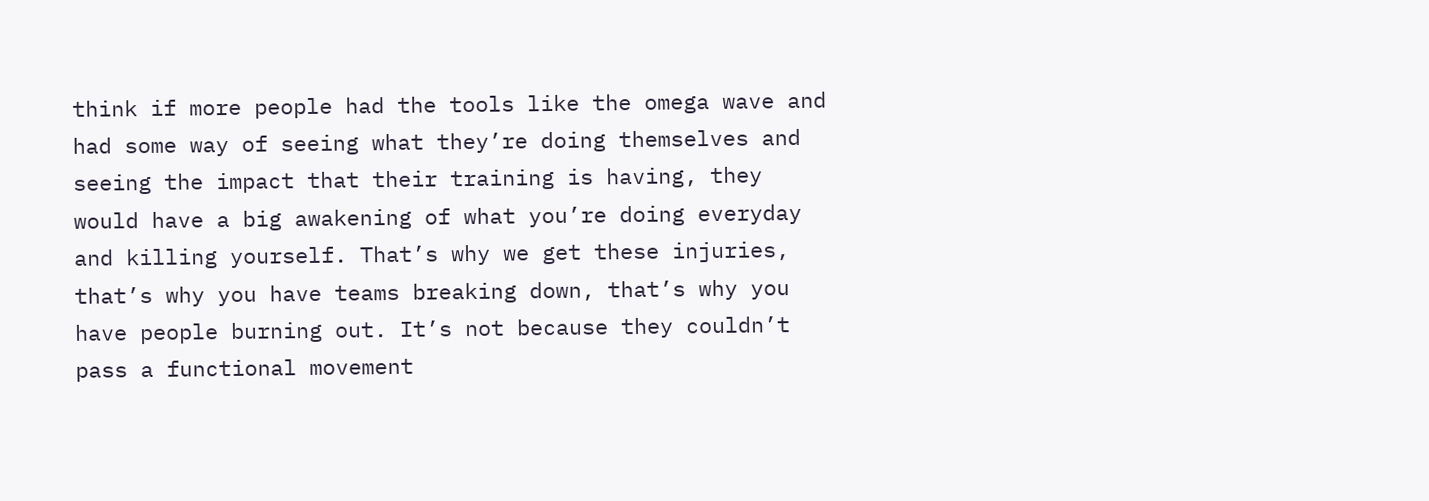think if more people had the tools like the omega wave and had some way of seeing what they’re doing themselves and seeing the impact that their training is having, they would have a big awakening of what you’re doing everyday and killing yourself. That’s why we get these injuries, that’s why you have teams breaking down, that’s why you have people burning out. It’s not because they couldn’t pass a functional movement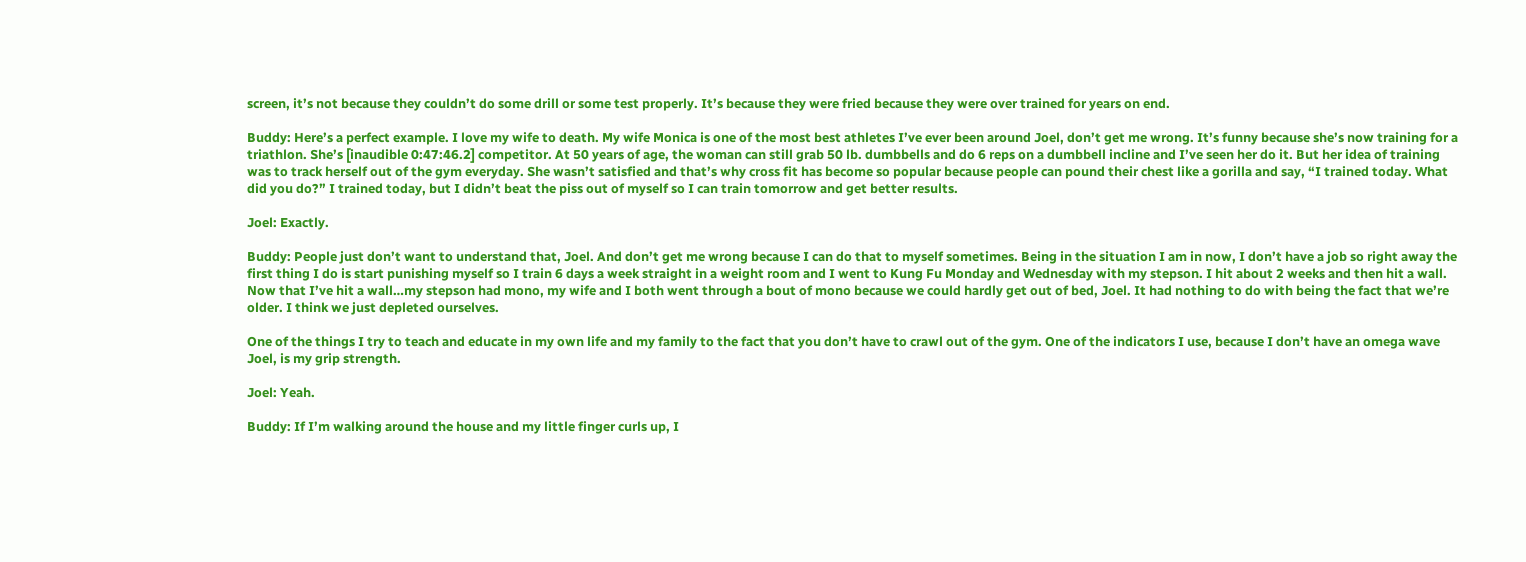screen, it’s not because they couldn’t do some drill or some test properly. It’s because they were fried because they were over trained for years on end.

Buddy: Here’s a perfect example. I love my wife to death. My wife Monica is one of the most best athletes I’ve ever been around Joel, don’t get me wrong. It’s funny because she’s now training for a triathlon. She’s [inaudible 0:47:46.2] competitor. At 50 years of age, the woman can still grab 50 lb. dumbbells and do 6 reps on a dumbbell incline and I’ve seen her do it. But her idea of training was to track herself out of the gym everyday. She wasn’t satisfied and that’s why cross fit has become so popular because people can pound their chest like a gorilla and say, “I trained today. What did you do?” I trained today, but I didn’t beat the piss out of myself so I can train tomorrow and get better results.

Joel: Exactly.

Buddy: People just don’t want to understand that, Joel. And don’t get me wrong because I can do that to myself sometimes. Being in the situation I am in now, I don’t have a job so right away the first thing I do is start punishing myself so I train 6 days a week straight in a weight room and I went to Kung Fu Monday and Wednesday with my stepson. I hit about 2 weeks and then hit a wall. Now that I’ve hit a wall…my stepson had mono, my wife and I both went through a bout of mono because we could hardly get out of bed, Joel. It had nothing to do with being the fact that we’re older. I think we just depleted ourselves.

One of the things I try to teach and educate in my own life and my family to the fact that you don’t have to crawl out of the gym. One of the indicators I use, because I don’t have an omega wave Joel, is my grip strength.

Joel: Yeah.

Buddy: If I’m walking around the house and my little finger curls up, I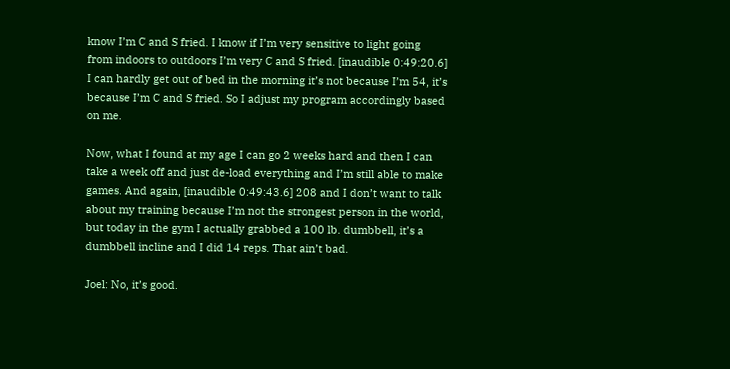know I’m C and S fried. I know if I’m very sensitive to light going from indoors to outdoors I’m very C and S fried. [inaudible 0:49:20.6] I can hardly get out of bed in the morning it’s not because I’m 54, it’s because I’m C and S fried. So I adjust my program accordingly based on me.

Now, what I found at my age I can go 2 weeks hard and then I can take a week off and just de-load everything and I’m still able to make games. And again, [inaudible 0:49:43.6] 208 and I don’t want to talk about my training because I’m not the strongest person in the world, but today in the gym I actually grabbed a 100 lb. dumbbell, it’s a dumbbell incline and I did 14 reps. That ain’t bad.

Joel: No, it’s good.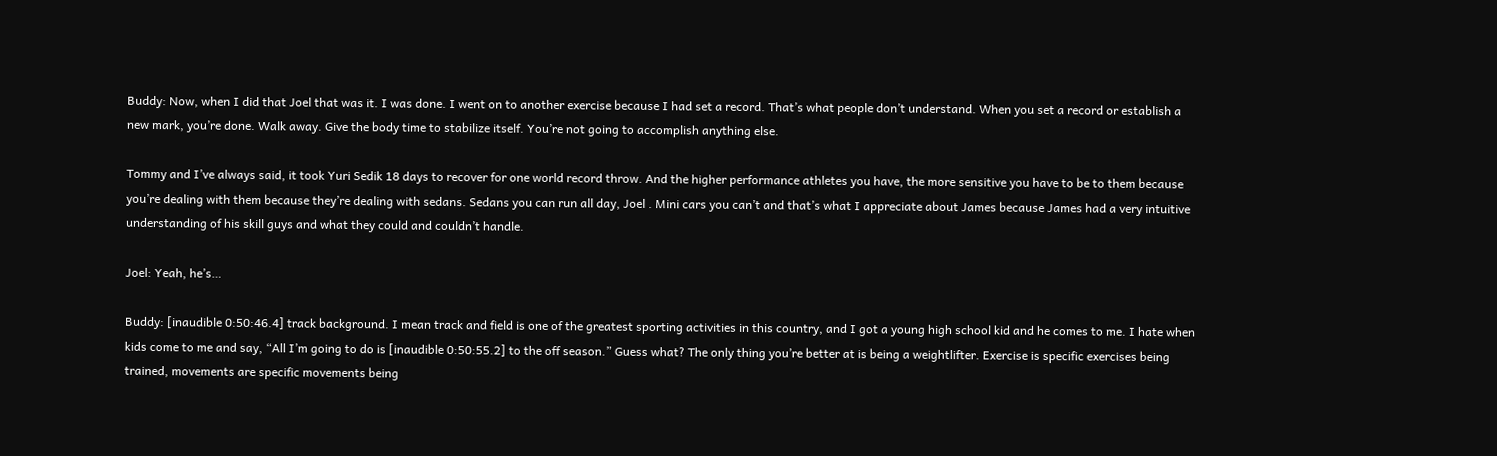Buddy: Now, when I did that Joel that was it. I was done. I went on to another exercise because I had set a record. That’s what people don’t understand. When you set a record or establish a new mark, you’re done. Walk away. Give the body time to stabilize itself. You’re not going to accomplish anything else.

Tommy and I’ve always said, it took Yuri Sedik 18 days to recover for one world record throw. And the higher performance athletes you have, the more sensitive you have to be to them because you’re dealing with them because they’re dealing with sedans. Sedans you can run all day, Joel . Mini cars you can’t and that’s what I appreciate about James because James had a very intuitive understanding of his skill guys and what they could and couldn’t handle.

Joel: Yeah, he’s…

Buddy: [inaudible 0:50:46.4] track background. I mean track and field is one of the greatest sporting activities in this country, and I got a young high school kid and he comes to me. I hate when kids come to me and say, “All I’m going to do is [inaudible 0:50:55.2] to the off season.” Guess what? The only thing you’re better at is being a weightlifter. Exercise is specific exercises being trained, movements are specific movements being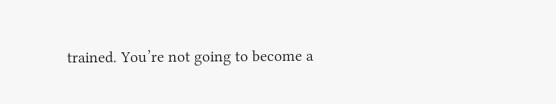trained. You’re not going to become a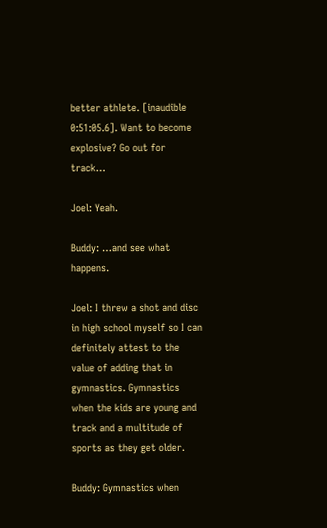better athlete. [inaudible 0:51:05.6]. Want to become explosive? Go out for track…

Joel: Yeah.

Buddy: …and see what happens.

Joel: I threw a shot and disc in high school myself so I can definitely attest to the value of adding that in gymnastics. Gymnastics when the kids are young and track and a multitude of sports as they get older.

Buddy: Gymnastics when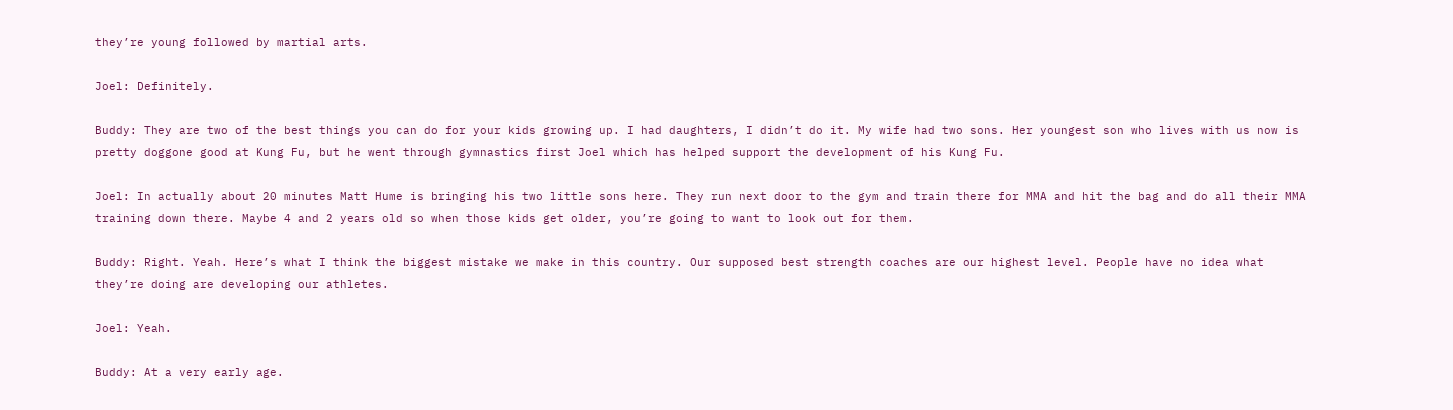they’re young followed by martial arts.

Joel: Definitely.

Buddy: They are two of the best things you can do for your kids growing up. I had daughters, I didn’t do it. My wife had two sons. Her youngest son who lives with us now is pretty doggone good at Kung Fu, but he went through gymnastics first Joel which has helped support the development of his Kung Fu.

Joel: In actually about 20 minutes Matt Hume is bringing his two little sons here. They run next door to the gym and train there for MMA and hit the bag and do all their MMA training down there. Maybe 4 and 2 years old so when those kids get older, you’re going to want to look out for them.

Buddy: Right. Yeah. Here’s what I think the biggest mistake we make in this country. Our supposed best strength coaches are our highest level. People have no idea what they’re doing are developing our athletes.

Joel: Yeah.

Buddy: At a very early age.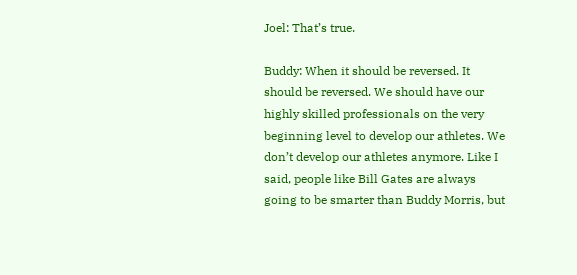Joel: That’s true.

Buddy: When it should be reversed. It should be reversed. We should have our highly skilled professionals on the very beginning level to develop our athletes. We don’t develop our athletes anymore. Like I said, people like Bill Gates are always going to be smarter than Buddy Morris, but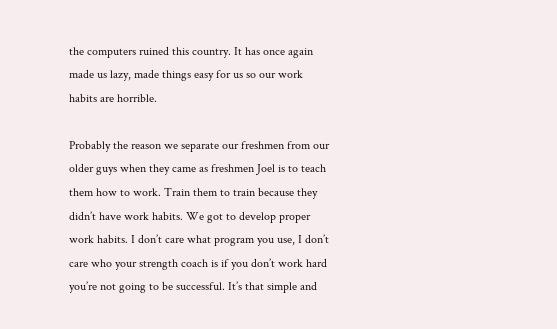the computers ruined this country. It has once again made us lazy, made things easy for us so our work habits are horrible.

Probably the reason we separate our freshmen from our older guys when they came as freshmen Joel is to teach them how to work. Train them to train because they didn’t have work habits. We got to develop proper work habits. I don’t care what program you use, I don’t care who your strength coach is if you don’t work hard you’re not going to be successful. It’s that simple and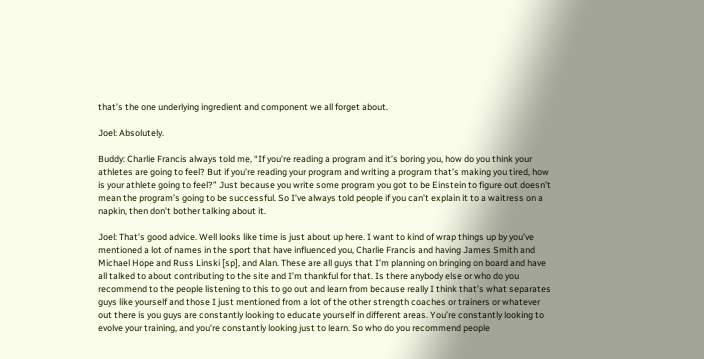that’s the one underlying ingredient and component we all forget about.

Joel: Absolutely.

Buddy: Charlie Francis always told me, “If you’re reading a program and it’s boring you, how do you think your athletes are going to feel? But if you’re reading your program and writing a program that’s making you tired, how is your athlete going to feel?” Just because you write some program you got to be Einstein to figure out doesn’t mean the program’s going to be successful. So I’ve always told people if you can’t explain it to a waitress on a napkin, then don’t bother talking about it.

Joel: That’s good advice. Well looks like time is just about up here. I want to kind of wrap things up by you’ve mentioned a lot of names in the sport that have influenced you, Charlie Francis and having James Smith and Michael Hope and Russ Linski [sp], and Alan. These are all guys that I’m planning on bringing on board and have all talked to about contributing to the site and I’m thankful for that. Is there anybody else or who do you recommend to the people listening to this to go out and learn from because really I think that’s what separates guys like yourself and those I just mentioned from a lot of the other strength coaches or trainers or whatever out there is you guys are constantly looking to educate yourself in different areas. You’re constantly looking to evolve your training, and you’re constantly looking just to learn. So who do you recommend people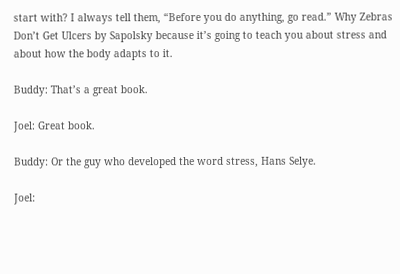start with? I always tell them, “Before you do anything, go read.” Why Zebras Don’t Get Ulcers by Sapolsky because it’s going to teach you about stress and about how the body adapts to it.

Buddy: That’s a great book.

Joel: Great book.

Buddy: Or the guy who developed the word stress, Hans Selye.

Joel: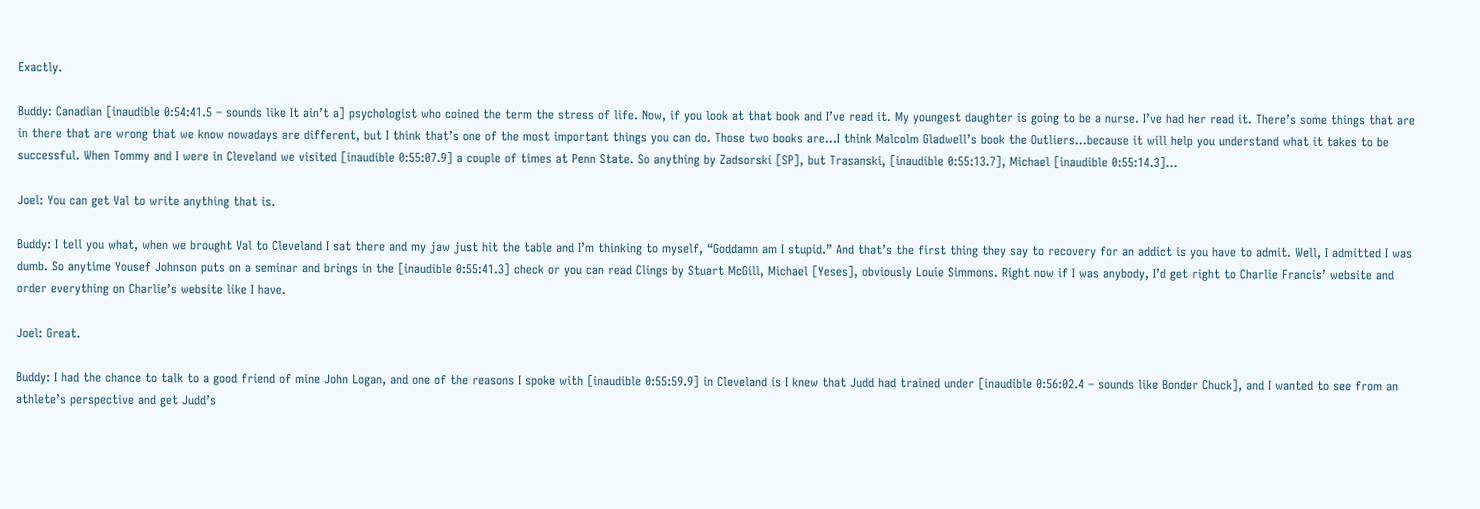Exactly.

Buddy: Canadian [inaudible 0:54:41.5 – sounds like It ain’t a] psychologist who coined the term the stress of life. Now, if you look at that book and I’ve read it. My youngest daughter is going to be a nurse. I’ve had her read it. There’s some things that are in there that are wrong that we know nowadays are different, but I think that’s one of the most important things you can do. Those two books are…I think Malcolm Gladwell’s book the Outliers…because it will help you understand what it takes to be successful. When Tommy and I were in Cleveland we visited [inaudible 0:55:07.9] a couple of times at Penn State. So anything by Zadsorski [SP], but Trasanski, [inaudible 0:55:13.7], Michael [inaudible 0:55:14.3]…

Joel: You can get Val to write anything that is.

Buddy: I tell you what, when we brought Val to Cleveland I sat there and my jaw just hit the table and I’m thinking to myself, “Goddamn am I stupid.” And that’s the first thing they say to recovery for an addict is you have to admit. Well, I admitted I was dumb. So anytime Yousef Johnson puts on a seminar and brings in the [inaudible 0:55:41.3] check or you can read Clings by Stuart McGill, Michael [Yeses], obviously Louie Simmons. Right now if I was anybody, I’d get right to Charlie Francis’ website and order everything on Charlie’s website like I have.

Joel: Great.

Buddy: I had the chance to talk to a good friend of mine John Logan, and one of the reasons I spoke with [inaudible 0:55:59.9] in Cleveland is I knew that Judd had trained under [inaudible 0:56:02.4 – sounds like Bonder Chuck], and I wanted to see from an athlete’s perspective and get Judd’s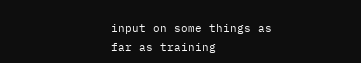input on some things as far as training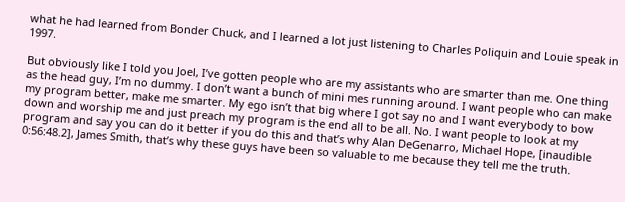what he had learned from Bonder Chuck, and I learned a lot just listening to Charles Poliquin and Louie speak in 1997.

But obviously like I told you Joel, I’ve gotten people who are my assistants who are smarter than me. One thing as the head guy, I’m no dummy. I don’t want a bunch of mini mes running around. I want people who can make my program better, make me smarter. My ego isn’t that big where I got say no and I want everybody to bow down and worship me and just preach my program is the end all to be all. No. I want people to look at my program and say you can do it better if you do this and that’s why Alan DeGenarro, Michael Hope, [inaudible 0:56:48.2], James Smith, that’s why these guys have been so valuable to me because they tell me the truth.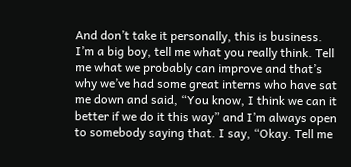And don’t take it personally, this is business. I’m a big boy, tell me what you really think. Tell me what we probably can improve and that’s why we’ve had some great interns who have sat me down and said, “You know, I think we can it better if we do it this way” and I’m always open to somebody saying that. I say, “Okay. Tell me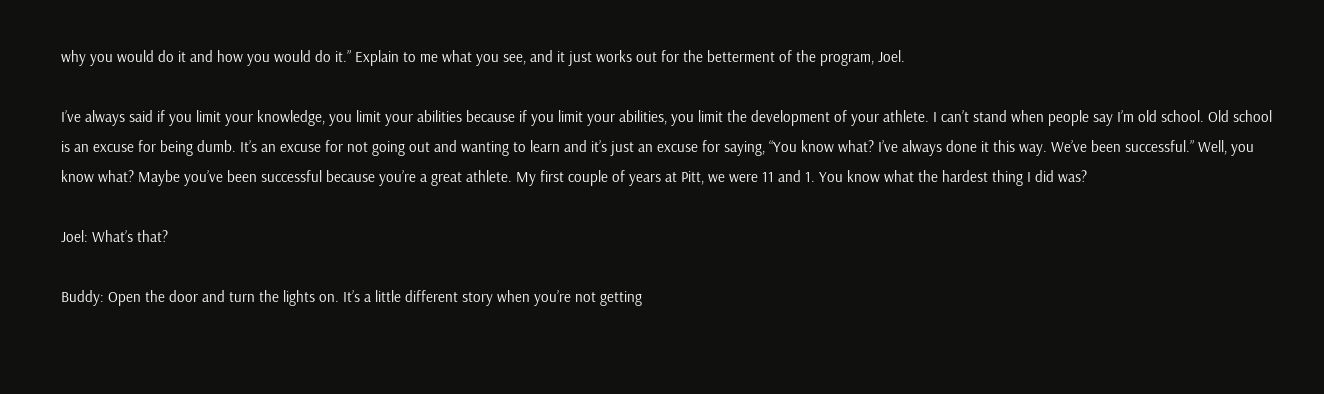why you would do it and how you would do it.” Explain to me what you see, and it just works out for the betterment of the program, Joel.

I’ve always said if you limit your knowledge, you limit your abilities because if you limit your abilities, you limit the development of your athlete. I can’t stand when people say I’m old school. Old school is an excuse for being dumb. It’s an excuse for not going out and wanting to learn and it’s just an excuse for saying, “You know what? I’ve always done it this way. We’ve been successful.” Well, you know what? Maybe you’ve been successful because you’re a great athlete. My first couple of years at Pitt, we were 11 and 1. You know what the hardest thing I did was?

Joel: What’s that?

Buddy: Open the door and turn the lights on. It’s a little different story when you’re not getting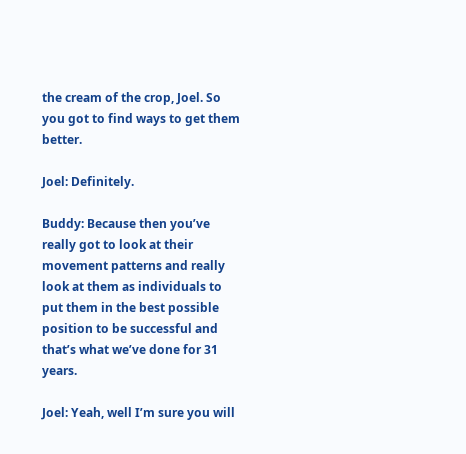the cream of the crop, Joel. So you got to find ways to get them better.

Joel: Definitely.

Buddy: Because then you’ve really got to look at their movement patterns and really look at them as individuals to put them in the best possible position to be successful and that’s what we’ve done for 31 years.

Joel: Yeah, well I’m sure you will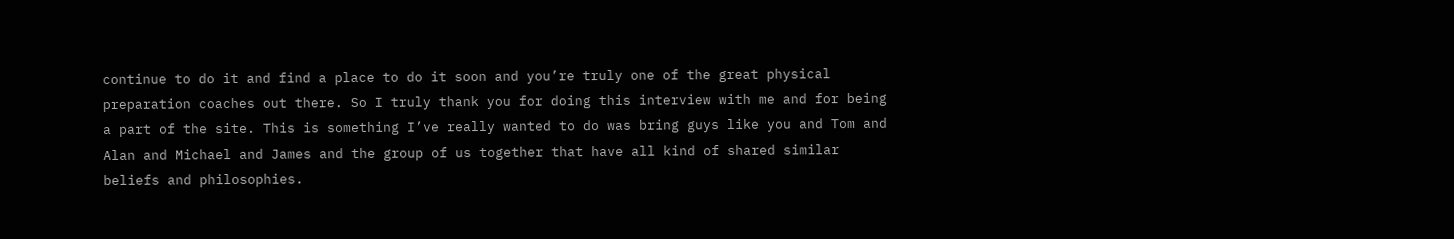continue to do it and find a place to do it soon and you’re truly one of the great physical preparation coaches out there. So I truly thank you for doing this interview with me and for being a part of the site. This is something I’ve really wanted to do was bring guys like you and Tom and Alan and Michael and James and the group of us together that have all kind of shared similar beliefs and philosophies.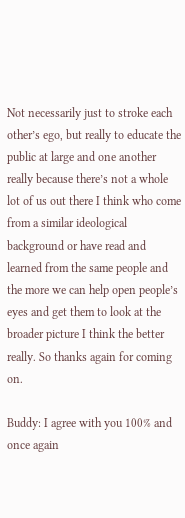Not necessarily just to stroke each other’s ego, but really to educate the public at large and one another really because there’s not a whole lot of us out there I think who come from a similar ideological background or have read and learned from the same people and the more we can help open people’s eyes and get them to look at the broader picture I think the better really. So thanks again for coming on.

Buddy: I agree with you 100% and once again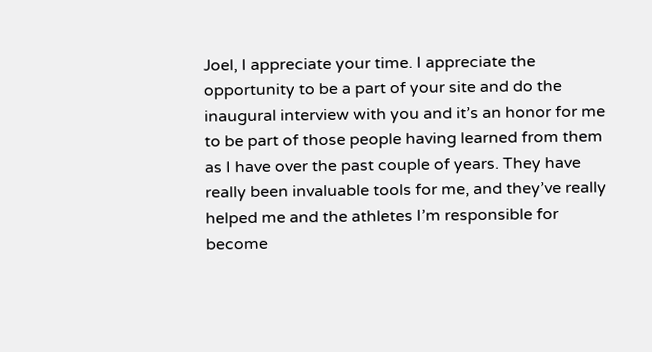Joel, I appreciate your time. I appreciate the opportunity to be a part of your site and do the inaugural interview with you and it’s an honor for me to be part of those people having learned from them as I have over the past couple of years. They have really been invaluable tools for me, and they’ve really helped me and the athletes I’m responsible for become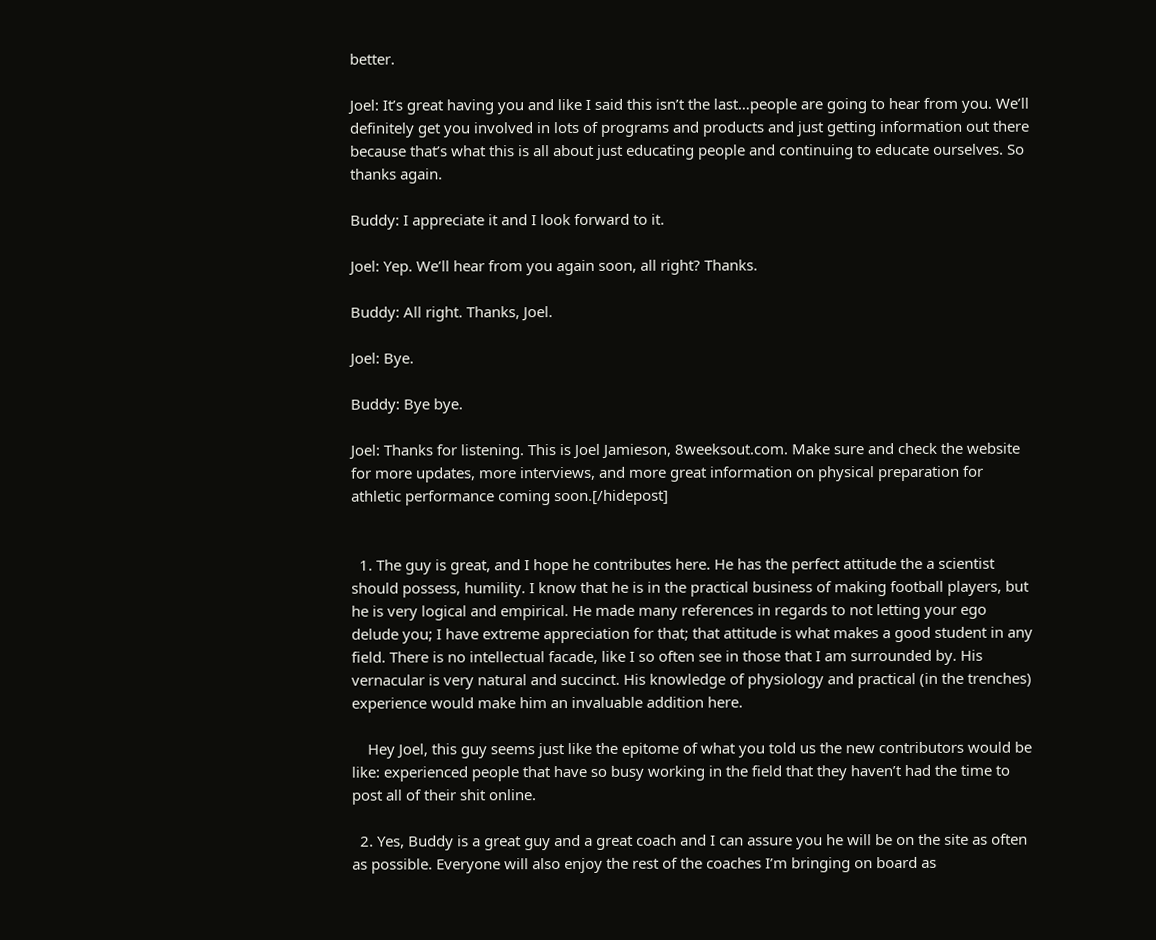better.

Joel: It’s great having you and like I said this isn’t the last…people are going to hear from you. We’ll definitely get you involved in lots of programs and products and just getting information out there because that’s what this is all about just educating people and continuing to educate ourselves. So thanks again.

Buddy: I appreciate it and I look forward to it.

Joel: Yep. We’ll hear from you again soon, all right? Thanks.

Buddy: All right. Thanks, Joel.

Joel: Bye.

Buddy: Bye bye.

Joel: Thanks for listening. This is Joel Jamieson, 8weeksout.com. Make sure and check the website for more updates, more interviews, and more great information on physical preparation for athletic performance coming soon.[/hidepost]


  1. The guy is great, and I hope he contributes here. He has the perfect attitude the a scientist should possess, humility. I know that he is in the practical business of making football players, but he is very logical and empirical. He made many references in regards to not letting your ego delude you; I have extreme appreciation for that; that attitude is what makes a good student in any field. There is no intellectual facade, like I so often see in those that I am surrounded by. His vernacular is very natural and succinct. His knowledge of physiology and practical (in the trenches) experience would make him an invaluable addition here.

    Hey Joel, this guy seems just like the epitome of what you told us the new contributors would be like: experienced people that have so busy working in the field that they haven’t had the time to post all of their shit online.

  2. Yes, Buddy is a great guy and a great coach and I can assure you he will be on the site as often as possible. Everyone will also enjoy the rest of the coaches I’m bringing on board as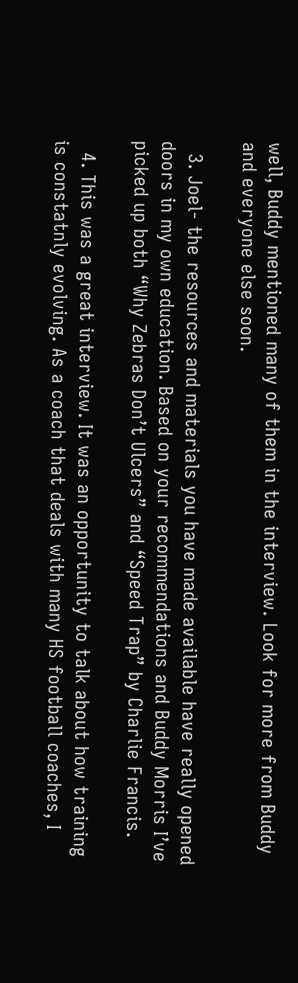well, Buddy mentioned many of them in the interview. Look for more from Buddy and everyone else soon.

  3. Joel- the resources and materials you have made available have really opened doors in my own education. Based on your recommendations and Buddy Morris I’ve picked up both “Why Zebras Don’t Ulcers” and “Speed Trap” by Charlie Francis.

  4. This was a great interview. It was an opportunity to talk about how training is constatnly evolving. As a coach that deals with many HS football coaches, I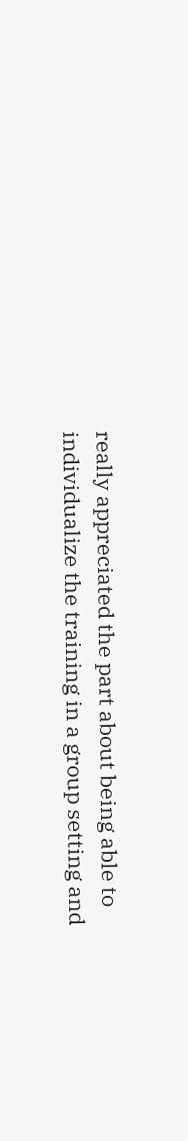really appreciated the part about being able to individualize the training in a group setting and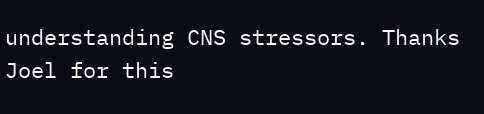understanding CNS stressors. Thanks Joel for this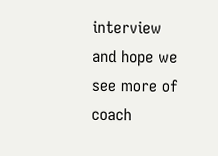interview and hope we see more of coach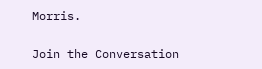Morris.

Join the Conversation